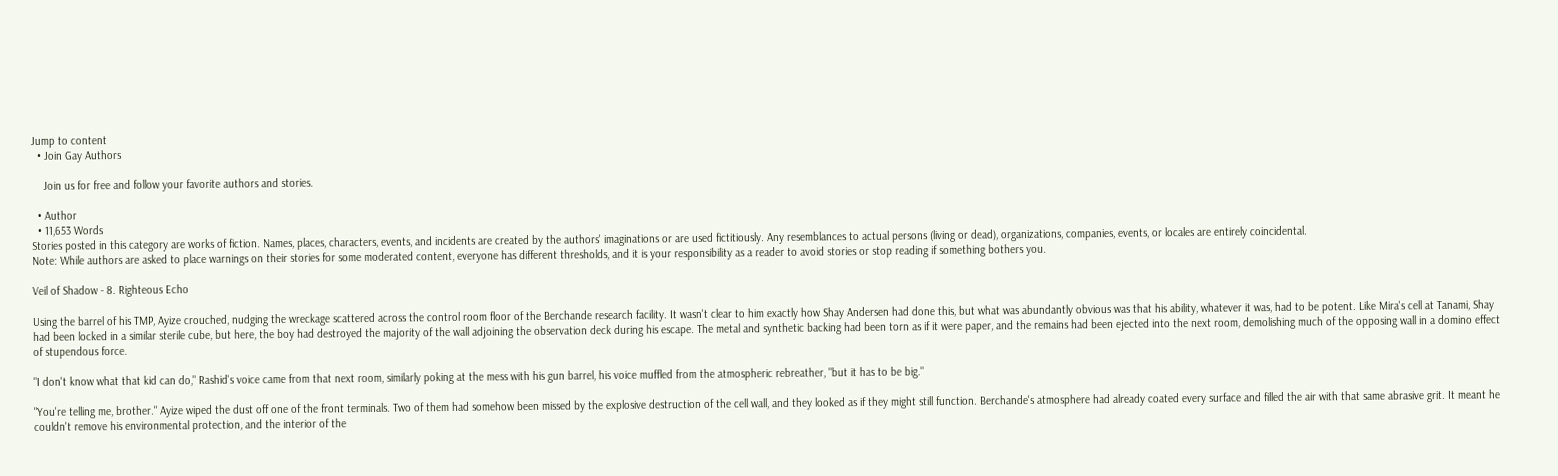Jump to content
  • Join Gay Authors

    Join us for free and follow your favorite authors and stories.

  • Author
  • 11,653 Words
Stories posted in this category are works of fiction. Names, places, characters, events, and incidents are created by the authors' imaginations or are used fictitiously. Any resemblances to actual persons (living or dead), organizations, companies, events, or locales are entirely coincidental.
Note: While authors are asked to place warnings on their stories for some moderated content, everyone has different thresholds, and it is your responsibility as a reader to avoid stories or stop reading if something bothers you.

Veil of Shadow - 8. Righteous Echo

Using the barrel of his TMP, Ayize crouched, nudging the wreckage scattered across the control room floor of the Berchande research facility. It wasn't clear to him exactly how Shay Andersen had done this, but what was abundantly obvious was that his ability, whatever it was, had to be potent. Like Mira's cell at Tanami, Shay had been locked in a similar sterile cube, but here, the boy had destroyed the majority of the wall adjoining the observation deck during his escape. The metal and synthetic backing had been torn as if it were paper, and the remains had been ejected into the next room, demolishing much of the opposing wall in a domino effect of stupendous force.

"I don't know what that kid can do," Rashid's voice came from that next room, similarly poking at the mess with his gun barrel, his voice muffled from the atmospheric rebreather, "but it has to be big."

"You're telling me, brother." Ayize wiped the dust off one of the front terminals. Two of them had somehow been missed by the explosive destruction of the cell wall, and they looked as if they might still function. Berchande's atmosphere had already coated every surface and filled the air with that same abrasive grit. It meant he couldn't remove his environmental protection, and the interior of the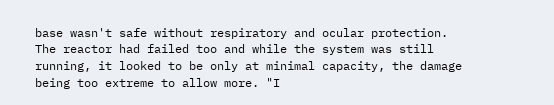base wasn't safe without respiratory and ocular protection. The reactor had failed too and while the system was still running, it looked to be only at minimal capacity, the damage being too extreme to allow more. "I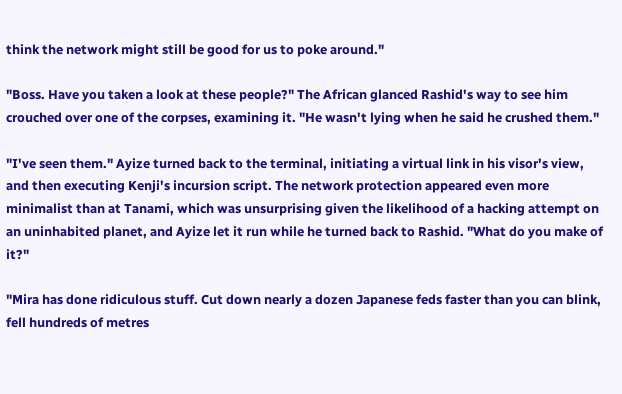think the network might still be good for us to poke around."

"Boss. Have you taken a look at these people?" The African glanced Rashid's way to see him crouched over one of the corpses, examining it. "He wasn't lying when he said he crushed them."

"I've seen them." Ayize turned back to the terminal, initiating a virtual link in his visor's view, and then executing Kenji's incursion script. The network protection appeared even more minimalist than at Tanami, which was unsurprising given the likelihood of a hacking attempt on an uninhabited planet, and Ayize let it run while he turned back to Rashid. "What do you make of it?"

"Mira has done ridiculous stuff. Cut down nearly a dozen Japanese feds faster than you can blink, fell hundreds of metres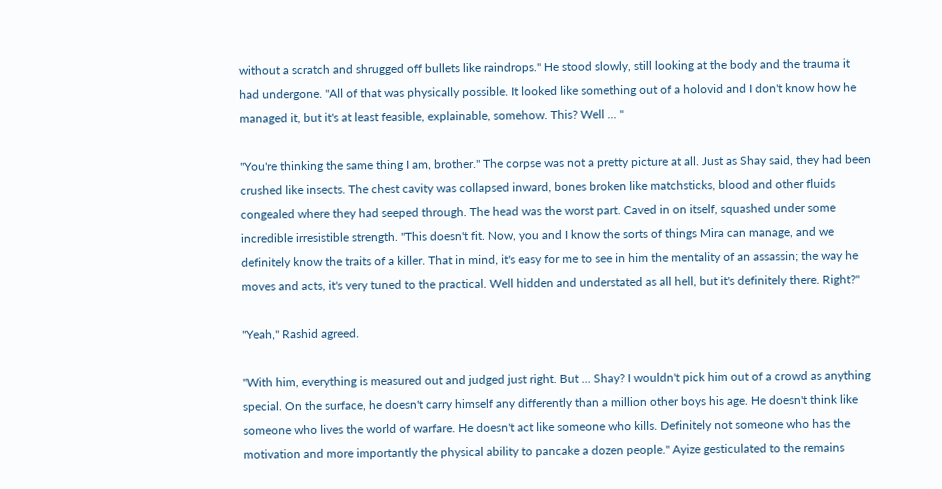without a scratch and shrugged off bullets like raindrops." He stood slowly, still looking at the body and the trauma it had undergone. "All of that was physically possible. It looked like something out of a holovid and I don't know how he managed it, but it's at least feasible, explainable, somehow. This? Well ... "

"You're thinking the same thing I am, brother." The corpse was not a pretty picture at all. Just as Shay said, they had been crushed like insects. The chest cavity was collapsed inward, bones broken like matchsticks, blood and other fluids congealed where they had seeped through. The head was the worst part. Caved in on itself, squashed under some incredible irresistible strength. "This doesn't fit. Now, you and I know the sorts of things Mira can manage, and we definitely know the traits of a killer. That in mind, it's easy for me to see in him the mentality of an assassin; the way he moves and acts, it's very tuned to the practical. Well hidden and understated as all hell, but it's definitely there. Right?"

"Yeah," Rashid agreed.

"With him, everything is measured out and judged just right. But ... Shay? I wouldn't pick him out of a crowd as anything special. On the surface, he doesn't carry himself any differently than a million other boys his age. He doesn't think like someone who lives the world of warfare. He doesn't act like someone who kills. Definitely not someone who has the motivation and more importantly the physical ability to pancake a dozen people." Ayize gesticulated to the remains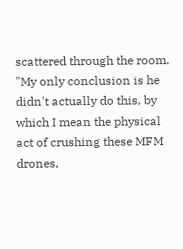scattered through the room. "My only conclusion is he didn't actually do this, by which I mean the physical act of crushing these MFM drones,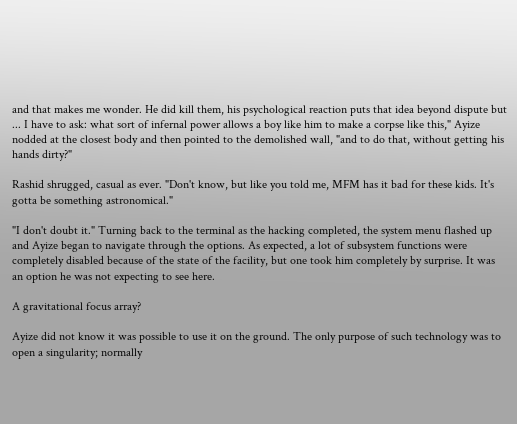and that makes me wonder. He did kill them, his psychological reaction puts that idea beyond dispute but ... I have to ask: what sort of infernal power allows a boy like him to make a corpse like this," Ayize nodded at the closest body and then pointed to the demolished wall, "and to do that, without getting his hands dirty?"

Rashid shrugged, casual as ever. "Don't know, but like you told me, MFM has it bad for these kids. It's gotta be something astronomical."

"I don't doubt it." Turning back to the terminal as the hacking completed, the system menu flashed up and Ayize began to navigate through the options. As expected, a lot of subsystem functions were completely disabled because of the state of the facility, but one took him completely by surprise. It was an option he was not expecting to see here.

A gravitational focus array?

Ayize did not know it was possible to use it on the ground. The only purpose of such technology was to open a singularity; normally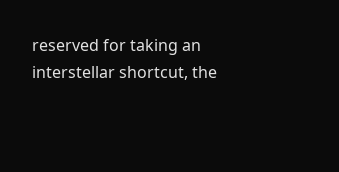reserved for taking an interstellar shortcut, the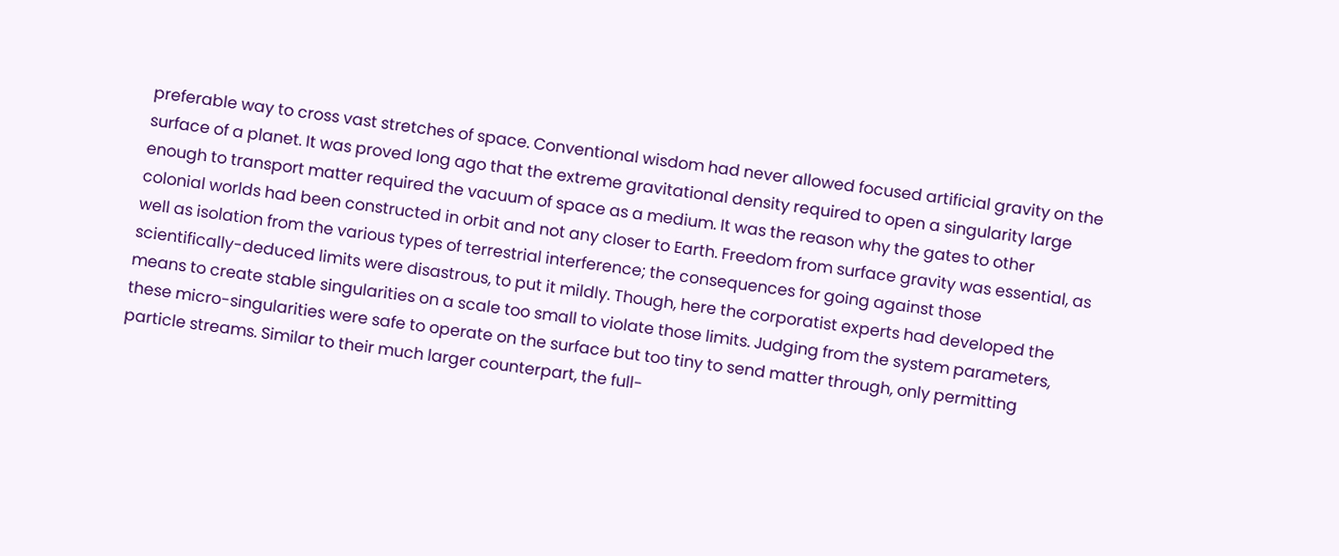preferable way to cross vast stretches of space. Conventional wisdom had never allowed focused artificial gravity on the surface of a planet. It was proved long ago that the extreme gravitational density required to open a singularity large enough to transport matter required the vacuum of space as a medium. It was the reason why the gates to other colonial worlds had been constructed in orbit and not any closer to Earth. Freedom from surface gravity was essential, as well as isolation from the various types of terrestrial interference; the consequences for going against those scientifically-deduced limits were disastrous, to put it mildly. Though, here the corporatist experts had developed the means to create stable singularities on a scale too small to violate those limits. Judging from the system parameters, these micro-singularities were safe to operate on the surface but too tiny to send matter through, only permitting particle streams. Similar to their much larger counterpart, the full-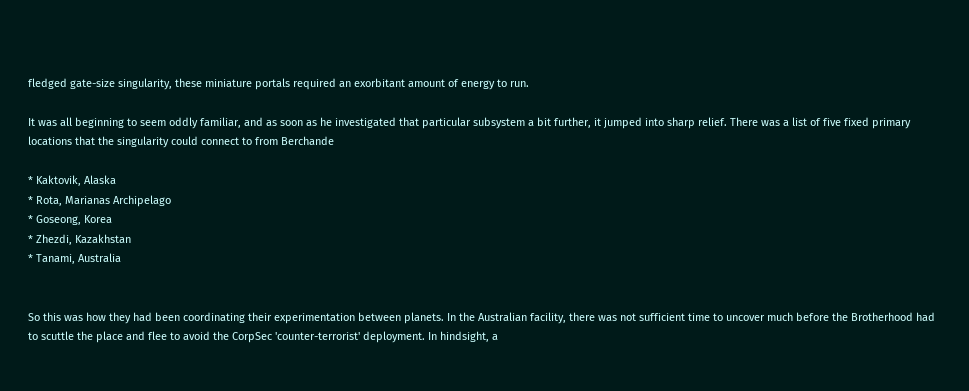fledged gate-size singularity, these miniature portals required an exorbitant amount of energy to run.

It was all beginning to seem oddly familiar, and as soon as he investigated that particular subsystem a bit further, it jumped into sharp relief. There was a list of five fixed primary locations that the singularity could connect to from Berchande

* Kaktovik, Alaska
* Rota, Marianas Archipelago
* Goseong, Korea
* Zhezdi, Kazakhstan
* Tanami, Australia


So this was how they had been coordinating their experimentation between planets. In the Australian facility, there was not sufficient time to uncover much before the Brotherhood had to scuttle the place and flee to avoid the CorpSec 'counter-terrorist' deployment. In hindsight, a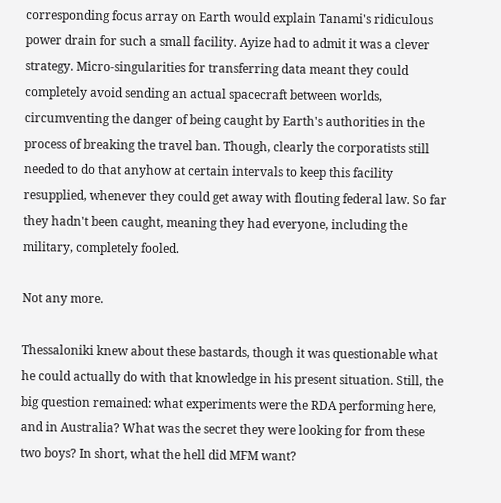corresponding focus array on Earth would explain Tanami's ridiculous power drain for such a small facility. Ayize had to admit it was a clever strategy. Micro-singularities for transferring data meant they could completely avoid sending an actual spacecraft between worlds, circumventing the danger of being caught by Earth's authorities in the process of breaking the travel ban. Though, clearly the corporatists still needed to do that anyhow at certain intervals to keep this facility resupplied, whenever they could get away with flouting federal law. So far they hadn't been caught, meaning they had everyone, including the military, completely fooled.

Not any more.

Thessaloniki knew about these bastards, though it was questionable what he could actually do with that knowledge in his present situation. Still, the big question remained: what experiments were the RDA performing here, and in Australia? What was the secret they were looking for from these two boys? In short, what the hell did MFM want?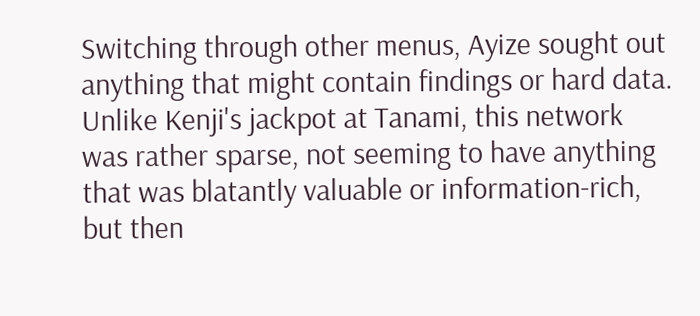Switching through other menus, Ayize sought out anything that might contain findings or hard data. Unlike Kenji's jackpot at Tanami, this network was rather sparse, not seeming to have anything that was blatantly valuable or information-rich, but then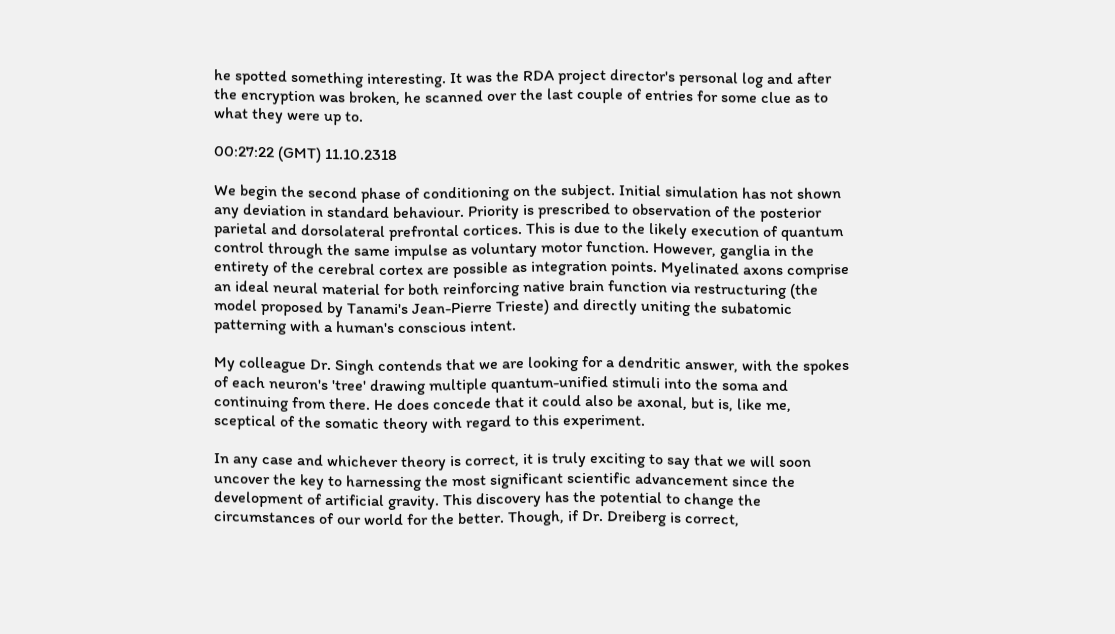he spotted something interesting. It was the RDA project director's personal log and after the encryption was broken, he scanned over the last couple of entries for some clue as to what they were up to.

00:27:22 (GMT) 11.10.2318

We begin the second phase of conditioning on the subject. Initial simulation has not shown any deviation in standard behaviour. Priority is prescribed to observation of the posterior parietal and dorsolateral prefrontal cortices. This is due to the likely execution of quantum control through the same impulse as voluntary motor function. However, ganglia in the entirety of the cerebral cortex are possible as integration points. Myelinated axons comprise an ideal neural material for both reinforcing native brain function via restructuring (the model proposed by Tanami's Jean-Pierre Trieste) and directly uniting the subatomic patterning with a human's conscious intent.

My colleague Dr. Singh contends that we are looking for a dendritic answer, with the spokes of each neuron's 'tree' drawing multiple quantum-unified stimuli into the soma and continuing from there. He does concede that it could also be axonal, but is, like me, sceptical of the somatic theory with regard to this experiment.

In any case and whichever theory is correct, it is truly exciting to say that we will soon uncover the key to harnessing the most significant scientific advancement since the development of artificial gravity. This discovery has the potential to change the circumstances of our world for the better. Though, if Dr. Dreiberg is correct,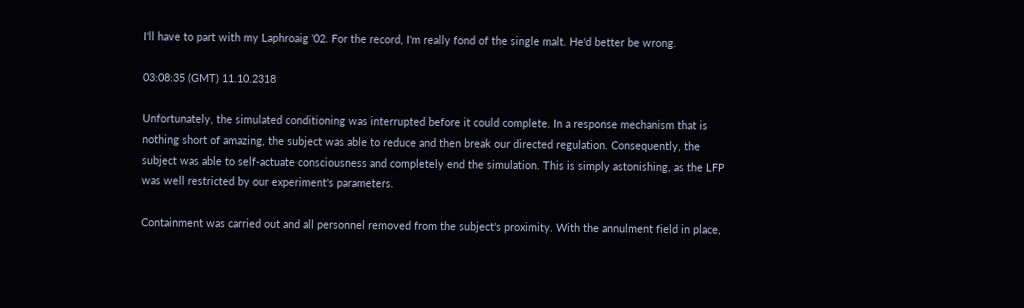I'll have to part with my Laphroaig '02. For the record, I'm really fond of the single malt. He'd better be wrong.

03:08:35 (GMT) 11.10.2318

Unfortunately, the simulated conditioning was interrupted before it could complete. In a response mechanism that is nothing short of amazing, the subject was able to reduce and then break our directed regulation. Consequently, the subject was able to self-actuate consciousness and completely end the simulation. This is simply astonishing, as the LFP was well restricted by our experiment's parameters.

Containment was carried out and all personnel removed from the subject's proximity. With the annulment field in place,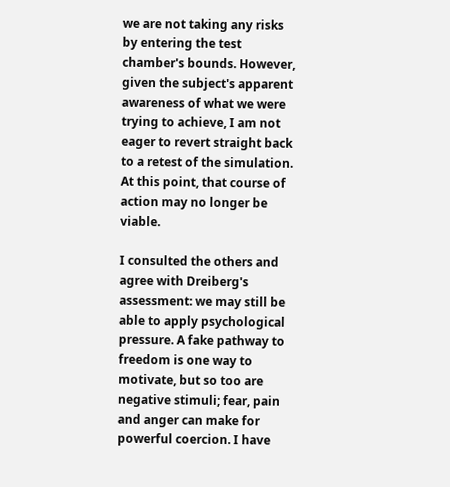we are not taking any risks by entering the test chamber's bounds. However, given the subject's apparent awareness of what we were trying to achieve, I am not eager to revert straight back to a retest of the simulation. At this point, that course of action may no longer be viable.

I consulted the others and agree with Dreiberg's assessment: we may still be able to apply psychological pressure. A fake pathway to freedom is one way to motivate, but so too are negative stimuli; fear, pain and anger can make for powerful coercion. I have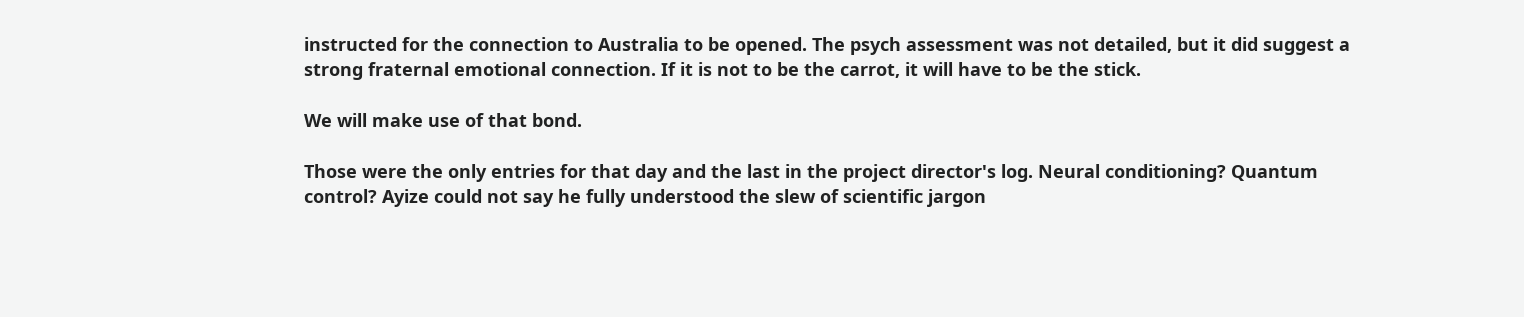instructed for the connection to Australia to be opened. The psych assessment was not detailed, but it did suggest a strong fraternal emotional connection. If it is not to be the carrot, it will have to be the stick.

We will make use of that bond.

Those were the only entries for that day and the last in the project director's log. Neural conditioning? Quantum control? Ayize could not say he fully understood the slew of scientific jargon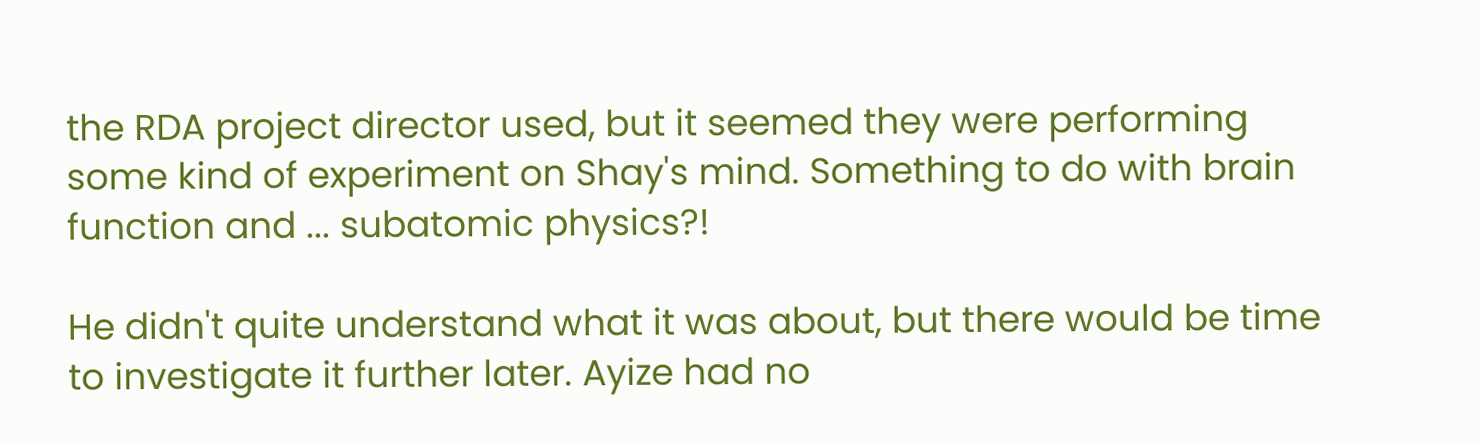the RDA project director used, but it seemed they were performing some kind of experiment on Shay's mind. Something to do with brain function and ... subatomic physics?!

He didn't quite understand what it was about, but there would be time to investigate it further later. Ayize had no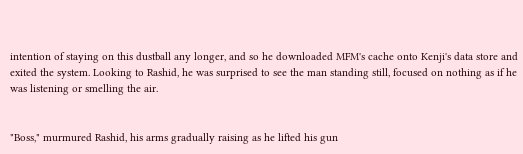intention of staying on this dustball any longer, and so he downloaded MFM's cache onto Kenji's data store and exited the system. Looking to Rashid, he was surprised to see the man standing still, focused on nothing as if he was listening or smelling the air.


"Boss," murmured Rashid, his arms gradually raising as he lifted his gun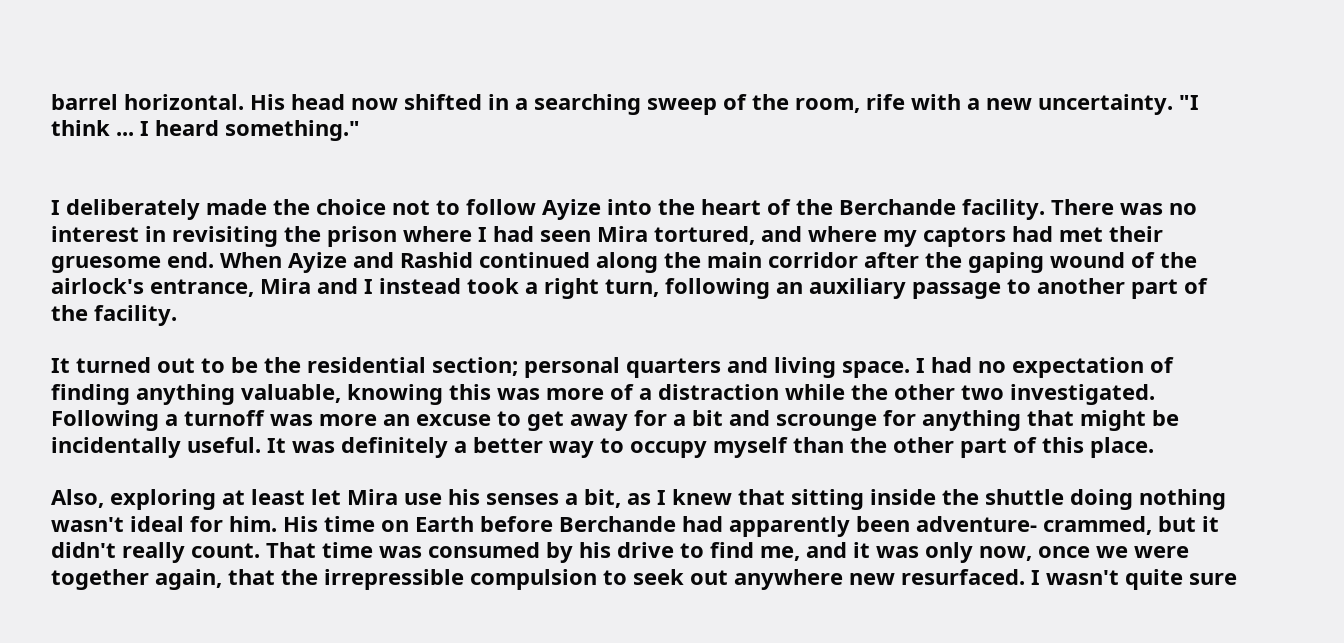barrel horizontal. His head now shifted in a searching sweep of the room, rife with a new uncertainty. "I think ... I heard something."


I deliberately made the choice not to follow Ayize into the heart of the Berchande facility. There was no interest in revisiting the prison where I had seen Mira tortured, and where my captors had met their gruesome end. When Ayize and Rashid continued along the main corridor after the gaping wound of the airlock's entrance, Mira and I instead took a right turn, following an auxiliary passage to another part of the facility.

It turned out to be the residential section; personal quarters and living space. I had no expectation of finding anything valuable, knowing this was more of a distraction while the other two investigated. Following a turnoff was more an excuse to get away for a bit and scrounge for anything that might be incidentally useful. It was definitely a better way to occupy myself than the other part of this place.

Also, exploring at least let Mira use his senses a bit, as I knew that sitting inside the shuttle doing nothing wasn't ideal for him. His time on Earth before Berchande had apparently been adventure- crammed, but it didn't really count. That time was consumed by his drive to find me, and it was only now, once we were together again, that the irrepressible compulsion to seek out anywhere new resurfaced. I wasn't quite sure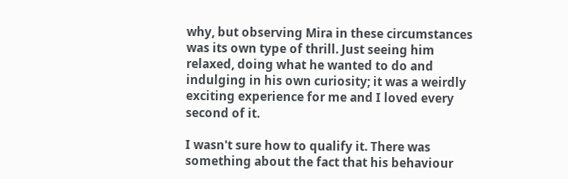why, but observing Mira in these circumstances was its own type of thrill. Just seeing him relaxed, doing what he wanted to do and indulging in his own curiosity; it was a weirdly exciting experience for me and I loved every second of it.

I wasn't sure how to qualify it. There was something about the fact that his behaviour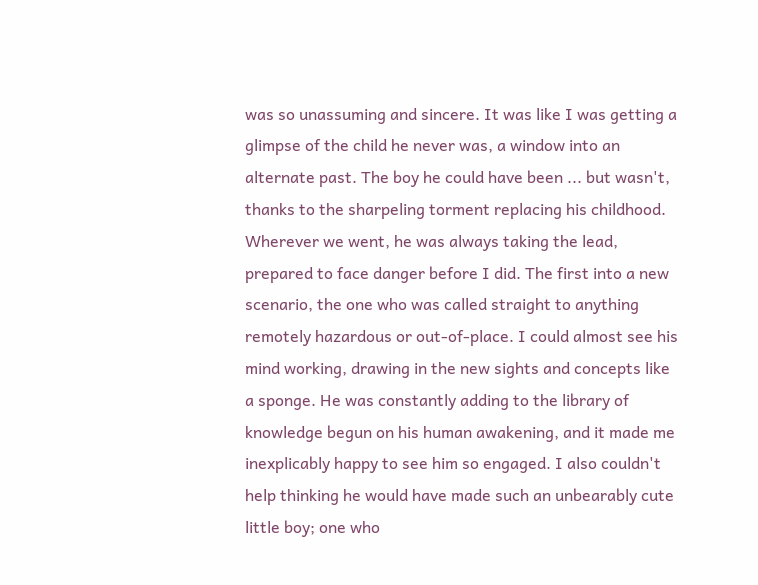was so unassuming and sincere. It was like I was getting a glimpse of the child he never was, a window into an alternate past. The boy he could have been ... but wasn't, thanks to the sharpeling torment replacing his childhood. Wherever we went, he was always taking the lead, prepared to face danger before I did. The first into a new scenario, the one who was called straight to anything remotely hazardous or out-of-place. I could almost see his mind working, drawing in the new sights and concepts like a sponge. He was constantly adding to the library of knowledge begun on his human awakening, and it made me inexplicably happy to see him so engaged. I also couldn't help thinking he would have made such an unbearably cute little boy; one who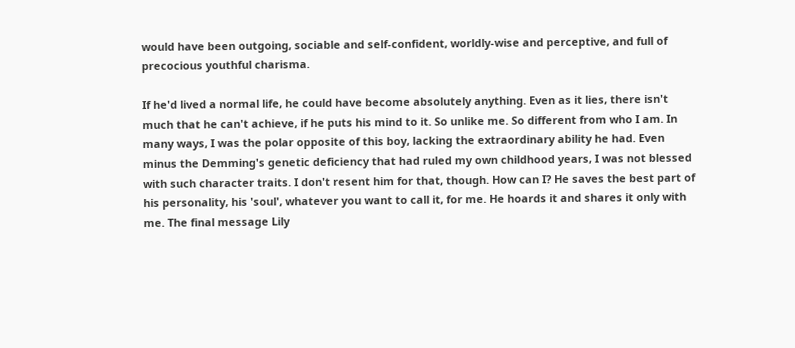would have been outgoing, sociable and self-confident, worldly-wise and perceptive, and full of precocious youthful charisma.

If he'd lived a normal life, he could have become absolutely anything. Even as it lies, there isn't much that he can't achieve, if he puts his mind to it. So unlike me. So different from who I am. In many ways, I was the polar opposite of this boy, lacking the extraordinary ability he had. Even minus the Demming's genetic deficiency that had ruled my own childhood years, I was not blessed with such character traits. I don't resent him for that, though. How can I? He saves the best part of his personality, his 'soul', whatever you want to call it, for me. He hoards it and shares it only with me. The final message Lily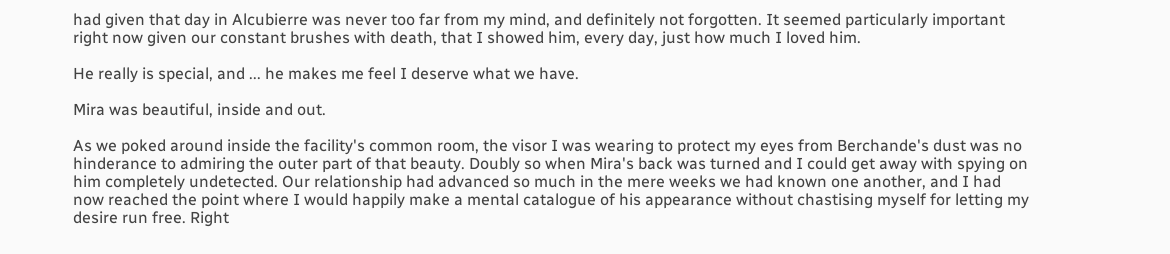had given that day in Alcubierre was never too far from my mind, and definitely not forgotten. It seemed particularly important right now given our constant brushes with death, that I showed him, every day, just how much I loved him.

He really is special, and ... he makes me feel I deserve what we have.

Mira was beautiful, inside and out.

As we poked around inside the facility's common room, the visor I was wearing to protect my eyes from Berchande's dust was no hinderance to admiring the outer part of that beauty. Doubly so when Mira's back was turned and I could get away with spying on him completely undetected. Our relationship had advanced so much in the mere weeks we had known one another, and I had now reached the point where I would happily make a mental catalogue of his appearance without chastising myself for letting my desire run free. Right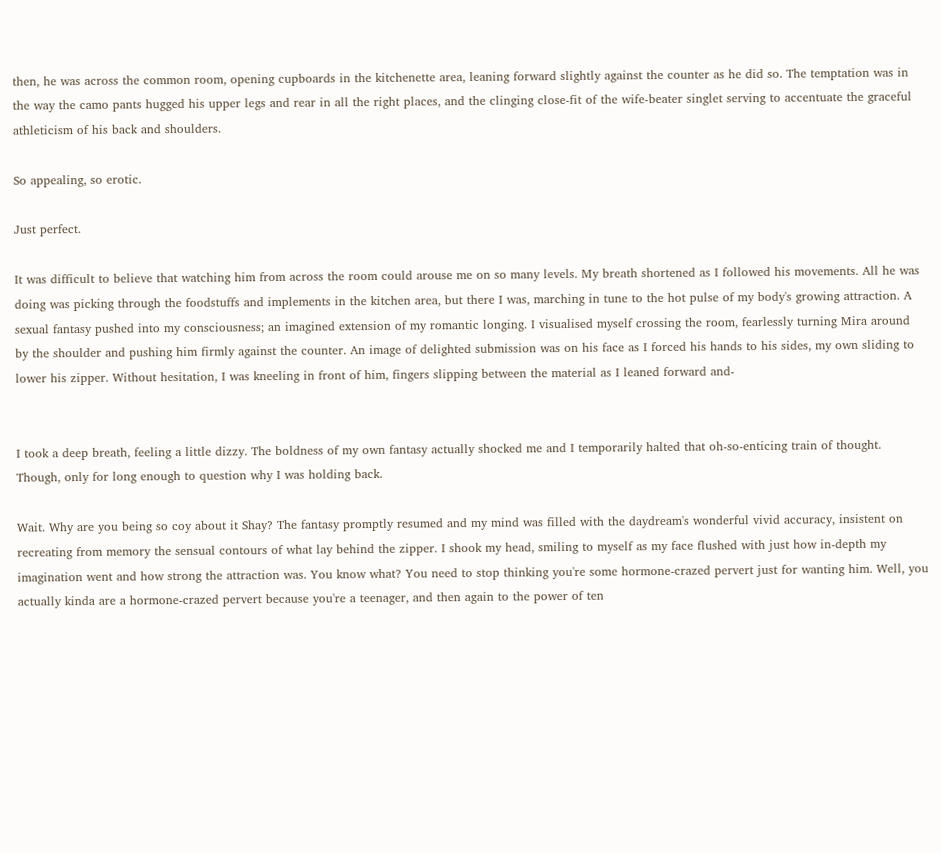then, he was across the common room, opening cupboards in the kitchenette area, leaning forward slightly against the counter as he did so. The temptation was in the way the camo pants hugged his upper legs and rear in all the right places, and the clinging close-fit of the wife-beater singlet serving to accentuate the graceful athleticism of his back and shoulders.

So appealing, so erotic.

Just perfect.

It was difficult to believe that watching him from across the room could arouse me on so many levels. My breath shortened as I followed his movements. All he was doing was picking through the foodstuffs and implements in the kitchen area, but there I was, marching in tune to the hot pulse of my body's growing attraction. A sexual fantasy pushed into my consciousness; an imagined extension of my romantic longing. I visualised myself crossing the room, fearlessly turning Mira around by the shoulder and pushing him firmly against the counter. An image of delighted submission was on his face as I forced his hands to his sides, my own sliding to lower his zipper. Without hesitation, I was kneeling in front of him, fingers slipping between the material as I leaned forward and-


I took a deep breath, feeling a little dizzy. The boldness of my own fantasy actually shocked me and I temporarily halted that oh-so-enticing train of thought. Though, only for long enough to question why I was holding back.

Wait. Why are you being so coy about it Shay? The fantasy promptly resumed and my mind was filled with the daydream's wonderful vivid accuracy, insistent on recreating from memory the sensual contours of what lay behind the zipper. I shook my head, smiling to myself as my face flushed with just how in-depth my imagination went and how strong the attraction was. You know what? You need to stop thinking you're some hormone-crazed pervert just for wanting him. Well, you actually kinda are a hormone-crazed pervert because you're a teenager, and then again to the power of ten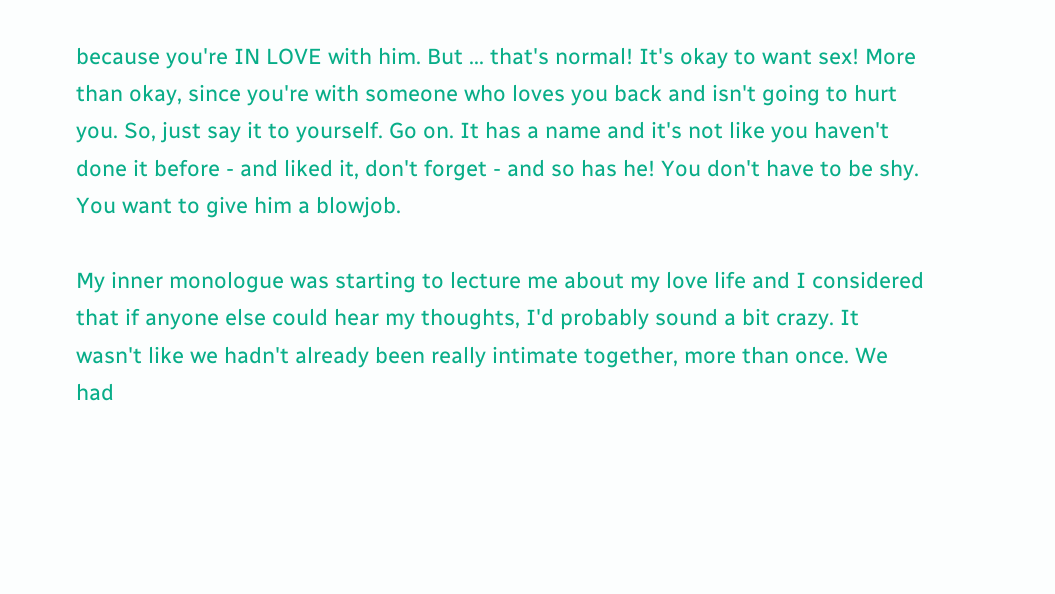because you're IN LOVE with him. But ... that's normal! It's okay to want sex! More than okay, since you're with someone who loves you back and isn't going to hurt you. So, just say it to yourself. Go on. It has a name and it's not like you haven't done it before - and liked it, don't forget - and so has he! You don't have to be shy. You want to give him a blowjob.

My inner monologue was starting to lecture me about my love life and I considered that if anyone else could hear my thoughts, I'd probably sound a bit crazy. It wasn't like we hadn't already been really intimate together, more than once. We had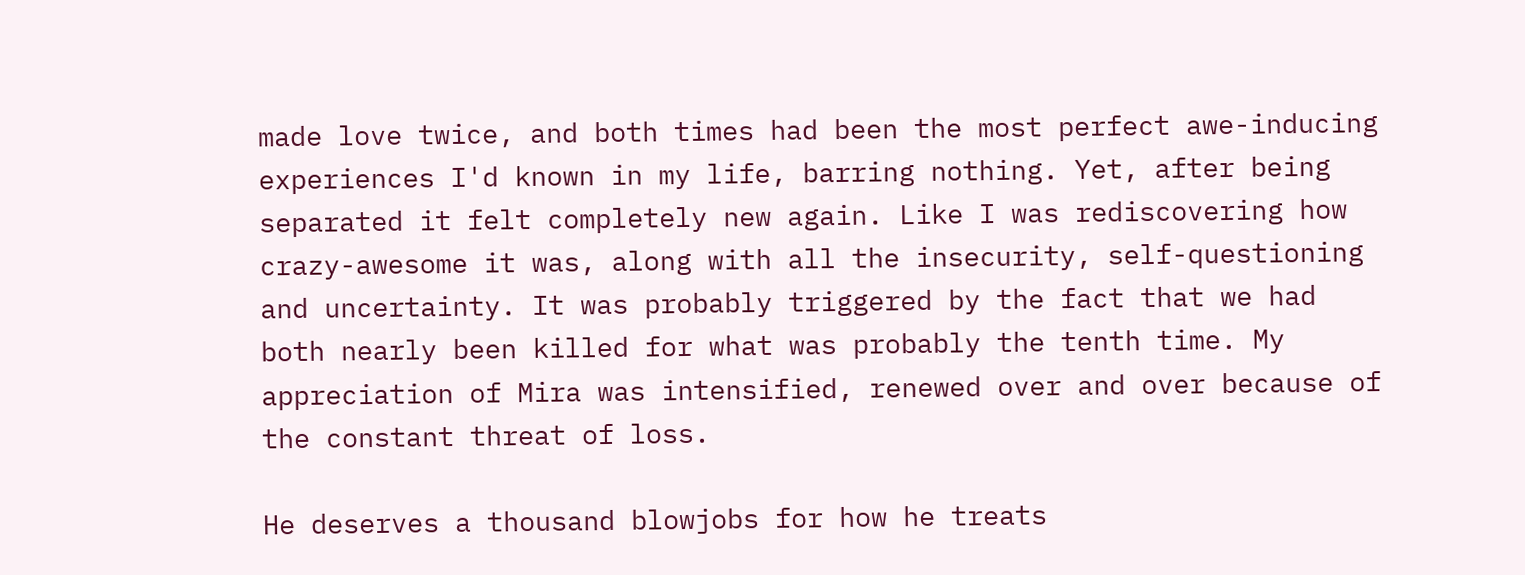made love twice, and both times had been the most perfect awe-inducing experiences I'd known in my life, barring nothing. Yet, after being separated it felt completely new again. Like I was rediscovering how crazy-awesome it was, along with all the insecurity, self-questioning and uncertainty. It was probably triggered by the fact that we had both nearly been killed for what was probably the tenth time. My appreciation of Mira was intensified, renewed over and over because of the constant threat of loss.

He deserves a thousand blowjobs for how he treats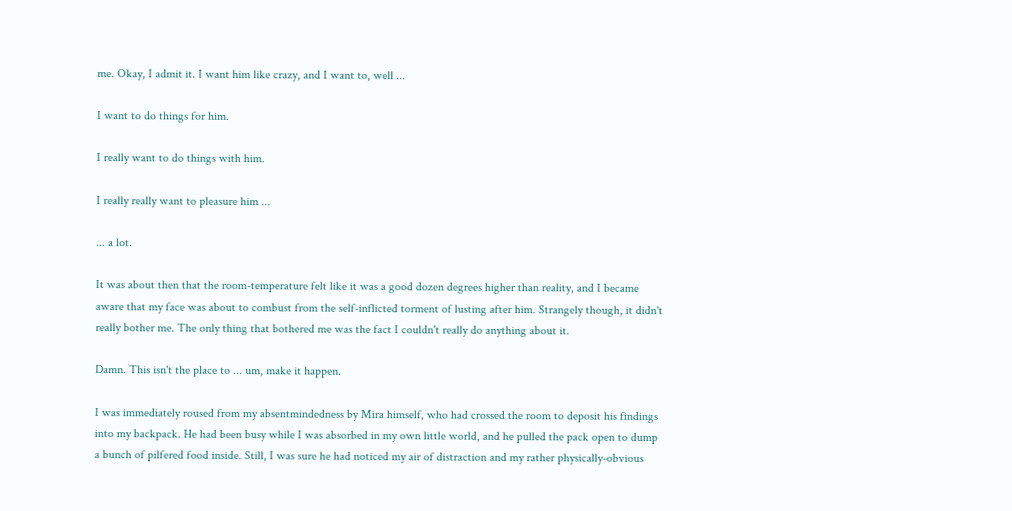me. Okay, I admit it. I want him like crazy, and I want to, well ...

I want to do things for him.

I really want to do things with him.

I really really want to pleasure him ...

... a lot.

It was about then that the room-temperature felt like it was a good dozen degrees higher than reality, and I became aware that my face was about to combust from the self-inflicted torment of lusting after him. Strangely though, it didn't really bother me. The only thing that bothered me was the fact I couldn't really do anything about it.

Damn. This isn't the place to ... um, make it happen.

I was immediately roused from my absentmindedness by Mira himself, who had crossed the room to deposit his findings into my backpack. He had been busy while I was absorbed in my own little world, and he pulled the pack open to dump a bunch of pilfered food inside. Still, I was sure he had noticed my air of distraction and my rather physically-obvious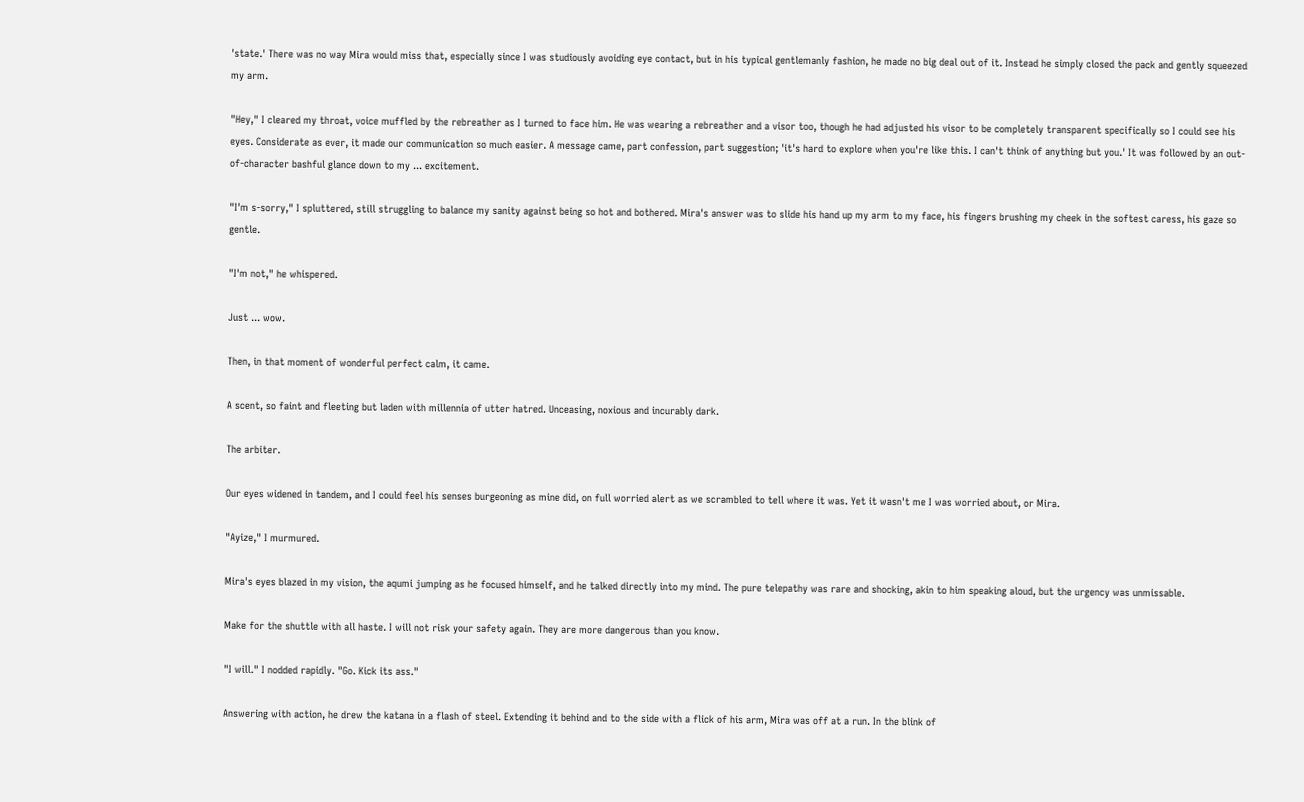'state.' There was no way Mira would miss that, especially since I was studiously avoiding eye contact, but in his typical gentlemanly fashion, he made no big deal out of it. Instead he simply closed the pack and gently squeezed my arm.

"Hey," I cleared my throat, voice muffled by the rebreather as I turned to face him. He was wearing a rebreather and a visor too, though he had adjusted his visor to be completely transparent specifically so I could see his eyes. Considerate as ever, it made our communication so much easier. A message came, part confession, part suggestion; 'it's hard to explore when you're like this. I can't think of anything but you.' It was followed by an out-of-character bashful glance down to my ... excitement.

"I'm s-sorry," I spluttered, still struggling to balance my sanity against being so hot and bothered. Mira's answer was to slide his hand up my arm to my face, his fingers brushing my cheek in the softest caress, his gaze so gentle.

"I'm not," he whispered.

Just ... wow.

Then, in that moment of wonderful perfect calm, it came.

A scent, so faint and fleeting but laden with millennia of utter hatred. Unceasing, noxious and incurably dark.

The arbiter.

Our eyes widened in tandem, and I could feel his senses burgeoning as mine did, on full worried alert as we scrambled to tell where it was. Yet it wasn't me I was worried about, or Mira.

"Ayize," I murmured.

Mira's eyes blazed in my vision, the aqumi jumping as he focused himself, and he talked directly into my mind. The pure telepathy was rare and shocking, akin to him speaking aloud, but the urgency was unmissable.

Make for the shuttle with all haste. I will not risk your safety again. They are more dangerous than you know.

"I will." I nodded rapidly. "Go. Kick its ass."

Answering with action, he drew the katana in a flash of steel. Extending it behind and to the side with a flick of his arm, Mira was off at a run. In the blink of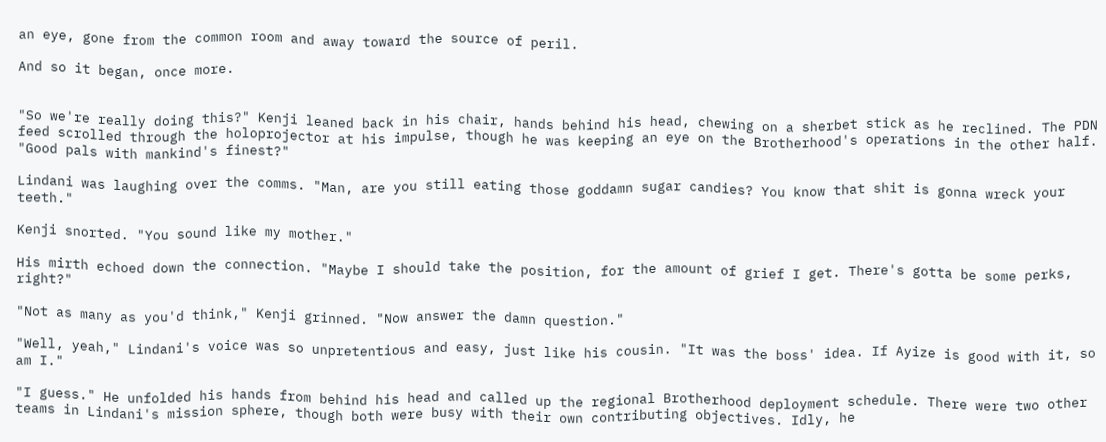an eye, gone from the common room and away toward the source of peril.

And so it began, once more.


"So we're really doing this?" Kenji leaned back in his chair, hands behind his head, chewing on a sherbet stick as he reclined. The PDN feed scrolled through the holoprojector at his impulse, though he was keeping an eye on the Brotherhood's operations in the other half. "Good pals with mankind's finest?"

Lindani was laughing over the comms. "Man, are you still eating those goddamn sugar candies? You know that shit is gonna wreck your teeth."

Kenji snorted. "You sound like my mother."

His mirth echoed down the connection. "Maybe I should take the position, for the amount of grief I get. There's gotta be some perks, right?"

"Not as many as you'd think," Kenji grinned. "Now answer the damn question."

"Well, yeah," Lindani's voice was so unpretentious and easy, just like his cousin. "It was the boss' idea. If Ayize is good with it, so am I."

"I guess." He unfolded his hands from behind his head and called up the regional Brotherhood deployment schedule. There were two other teams in Lindani's mission sphere, though both were busy with their own contributing objectives. Idly, he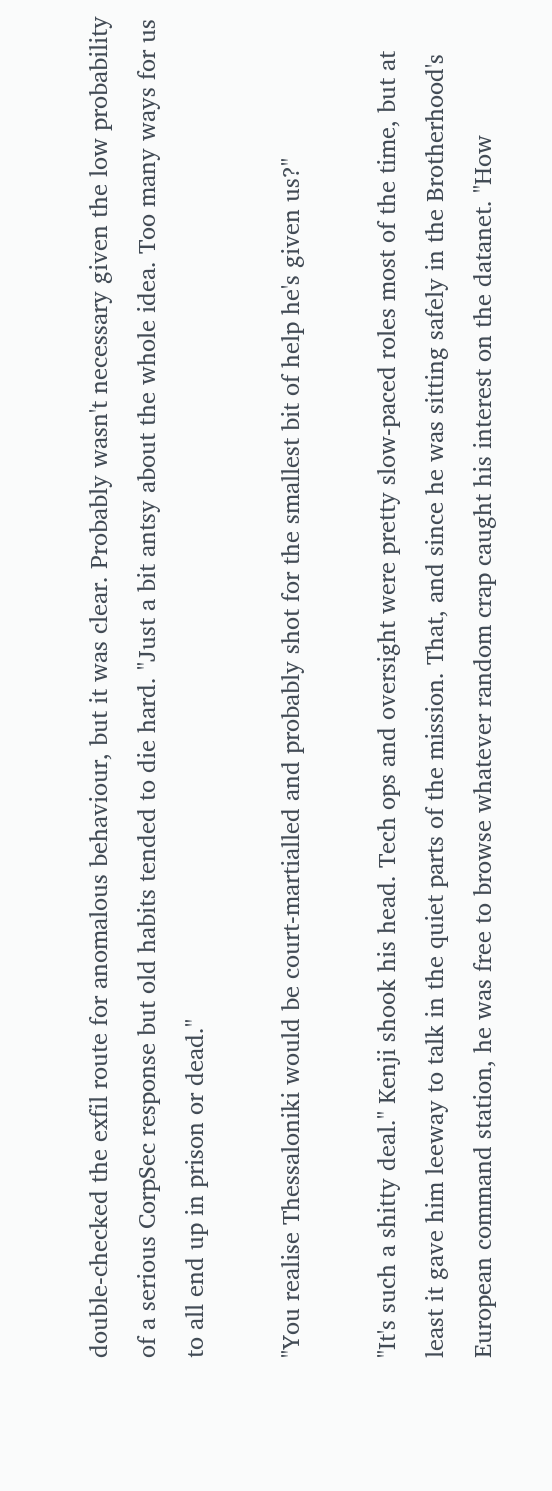double-checked the exfil route for anomalous behaviour, but it was clear. Probably wasn't necessary given the low probability of a serious CorpSec response but old habits tended to die hard. "Just a bit antsy about the whole idea. Too many ways for us to all end up in prison or dead."

"You realise Thessaloniki would be court-martialled and probably shot for the smallest bit of help he's given us?"

"It's such a shitty deal." Kenji shook his head. Tech ops and oversight were pretty slow-paced roles most of the time, but at least it gave him leeway to talk in the quiet parts of the mission. That, and since he was sitting safely in the Brotherhood's European command station, he was free to browse whatever random crap caught his interest on the datanet. "How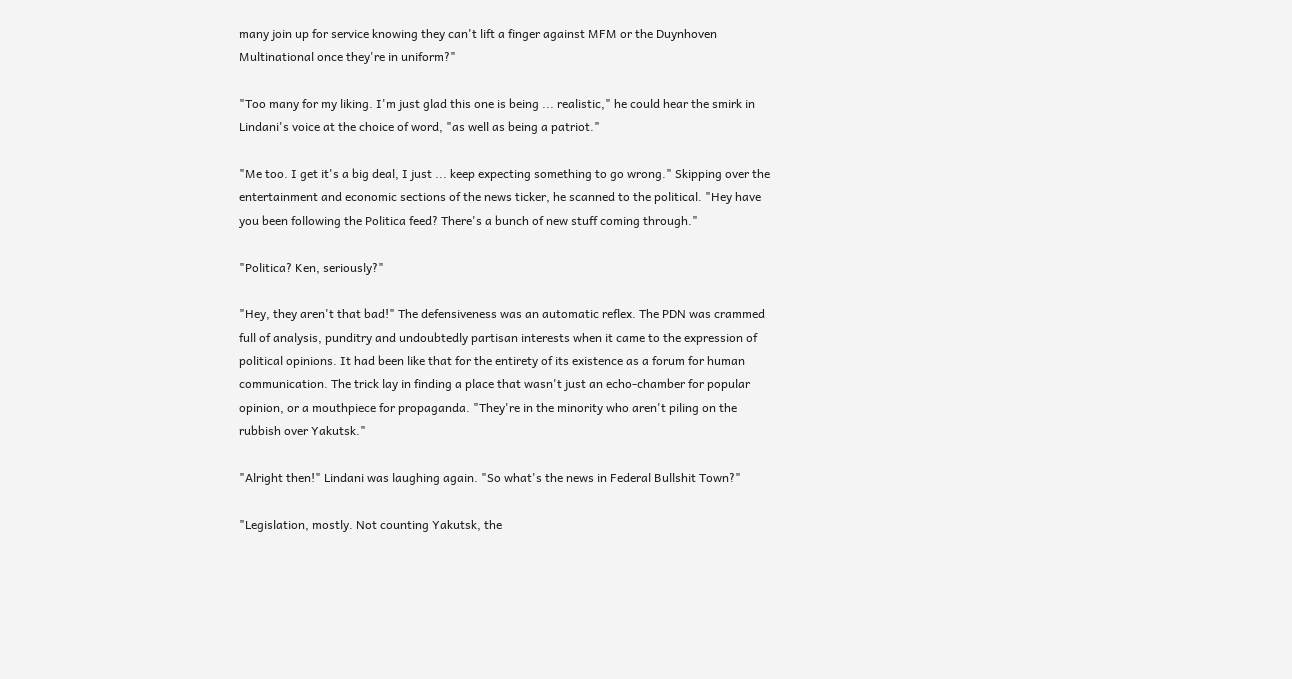many join up for service knowing they can't lift a finger against MFM or the Duynhoven Multinational once they're in uniform?"

"Too many for my liking. I'm just glad this one is being ... realistic," he could hear the smirk in Lindani's voice at the choice of word, "as well as being a patriot."

"Me too. I get it's a big deal, I just ... keep expecting something to go wrong." Skipping over the entertainment and economic sections of the news ticker, he scanned to the political. "Hey have you been following the Politica feed? There's a bunch of new stuff coming through."

"Politica? Ken, seriously?"

"Hey, they aren't that bad!" The defensiveness was an automatic reflex. The PDN was crammed full of analysis, punditry and undoubtedly partisan interests when it came to the expression of political opinions. It had been like that for the entirety of its existence as a forum for human communication. The trick lay in finding a place that wasn't just an echo-chamber for popular opinion, or a mouthpiece for propaganda. "They're in the minority who aren't piling on the rubbish over Yakutsk."

"Alright then!" Lindani was laughing again. "So what's the news in Federal Bullshit Town?"

"Legislation, mostly. Not counting Yakutsk, the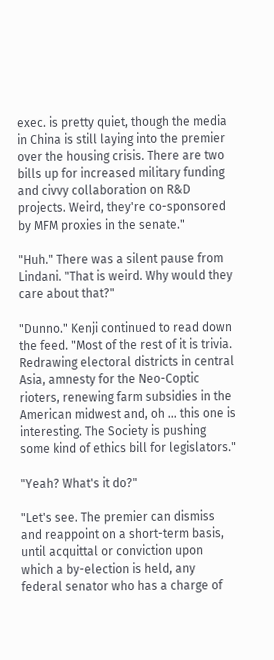exec. is pretty quiet, though the media in China is still laying into the premier over the housing crisis. There are two bills up for increased military funding and civvy collaboration on R&D projects. Weird, they're co-sponsored by MFM proxies in the senate."

"Huh." There was a silent pause from Lindani. "That is weird. Why would they care about that?"

"Dunno." Kenji continued to read down the feed. "Most of the rest of it is trivia. Redrawing electoral districts in central Asia, amnesty for the Neo-Coptic rioters, renewing farm subsidies in the American midwest and, oh ... this one is interesting. The Society is pushing some kind of ethics bill for legislators."

"Yeah? What's it do?"

"Let's see. The premier can dismiss and reappoint on a short-term basis, until acquittal or conviction upon which a by-election is held, any federal senator who has a charge of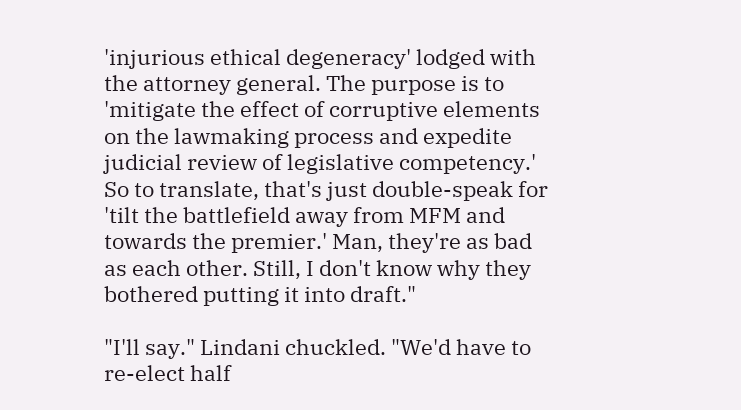'injurious ethical degeneracy' lodged with the attorney general. The purpose is to 'mitigate the effect of corruptive elements on the lawmaking process and expedite judicial review of legislative competency.' So to translate, that's just double-speak for 'tilt the battlefield away from MFM and towards the premier.' Man, they're as bad as each other. Still, I don't know why they bothered putting it into draft."

"I'll say." Lindani chuckled. "We'd have to re-elect half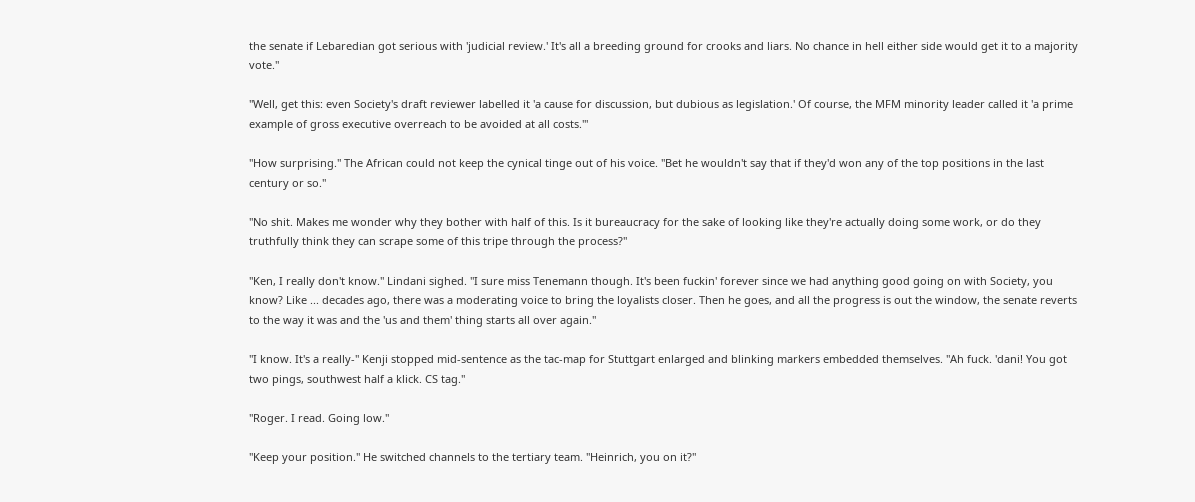the senate if Lebaredian got serious with 'judicial review.' It's all a breeding ground for crooks and liars. No chance in hell either side would get it to a majority vote."

"Well, get this: even Society's draft reviewer labelled it 'a cause for discussion, but dubious as legislation.' Of course, the MFM minority leader called it 'a prime example of gross executive overreach to be avoided at all costs.'"

"How surprising." The African could not keep the cynical tinge out of his voice. "Bet he wouldn't say that if they'd won any of the top positions in the last century or so."

"No shit. Makes me wonder why they bother with half of this. Is it bureaucracy for the sake of looking like they're actually doing some work, or do they truthfully think they can scrape some of this tripe through the process?"

"Ken, I really don't know." Lindani sighed. "I sure miss Tenemann though. It's been fuckin' forever since we had anything good going on with Society, you know? Like ... decades ago, there was a moderating voice to bring the loyalists closer. Then he goes, and all the progress is out the window, the senate reverts to the way it was and the 'us and them' thing starts all over again."

"I know. It's a really-" Kenji stopped mid-sentence as the tac-map for Stuttgart enlarged and blinking markers embedded themselves. "Ah fuck. 'dani! You got two pings, southwest half a klick. CS tag."

"Roger. I read. Going low."

"Keep your position." He switched channels to the tertiary team. "Heinrich, you on it?"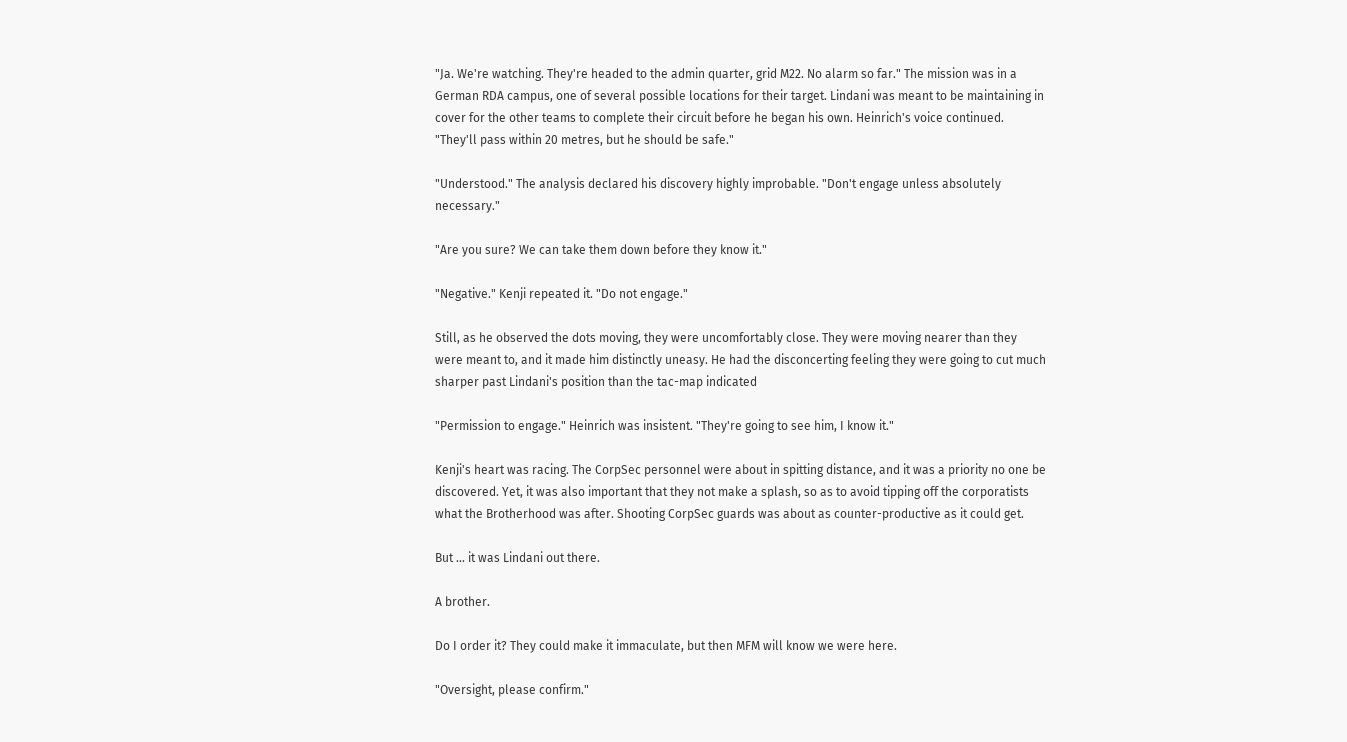"Ja. We're watching. They're headed to the admin quarter, grid M22. No alarm so far." The mission was in a German RDA campus, one of several possible locations for their target. Lindani was meant to be maintaining in cover for the other teams to complete their circuit before he began his own. Heinrich's voice continued. "They'll pass within 20 metres, but he should be safe."

"Understood." The analysis declared his discovery highly improbable. "Don't engage unless absolutely necessary."

"Are you sure? We can take them down before they know it."

"Negative." Kenji repeated it. "Do not engage."

Still, as he observed the dots moving, they were uncomfortably close. They were moving nearer than they were meant to, and it made him distinctly uneasy. He had the disconcerting feeling they were going to cut much sharper past Lindani's position than the tac-map indicated

"Permission to engage." Heinrich was insistent. "They're going to see him, I know it."

Kenji's heart was racing. The CorpSec personnel were about in spitting distance, and it was a priority no one be discovered. Yet, it was also important that they not make a splash, so as to avoid tipping off the corporatists what the Brotherhood was after. Shooting CorpSec guards was about as counter-productive as it could get.

But ... it was Lindani out there.

A brother.

Do I order it? They could make it immaculate, but then MFM will know we were here.

"Oversight, please confirm."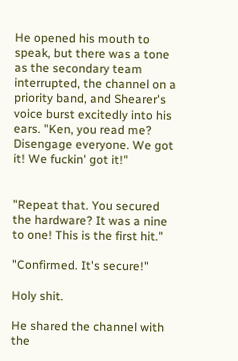He opened his mouth to speak, but there was a tone as the secondary team interrupted, the channel on a priority band, and Shearer's voice burst excitedly into his ears. "Ken, you read me? Disengage everyone. We got it! We fuckin' got it!"


"Repeat that. You secured the hardware? It was a nine to one! This is the first hit."

"Confirmed. It's secure!"

Holy shit.

He shared the channel with the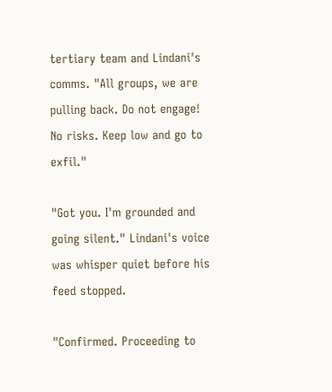tertiary team and Lindani's comms. "All groups, we are pulling back. Do not engage! No risks. Keep low and go to exfil."

"Got you. I'm grounded and going silent." Lindani's voice was whisper quiet before his feed stopped.

"Confirmed. Proceeding to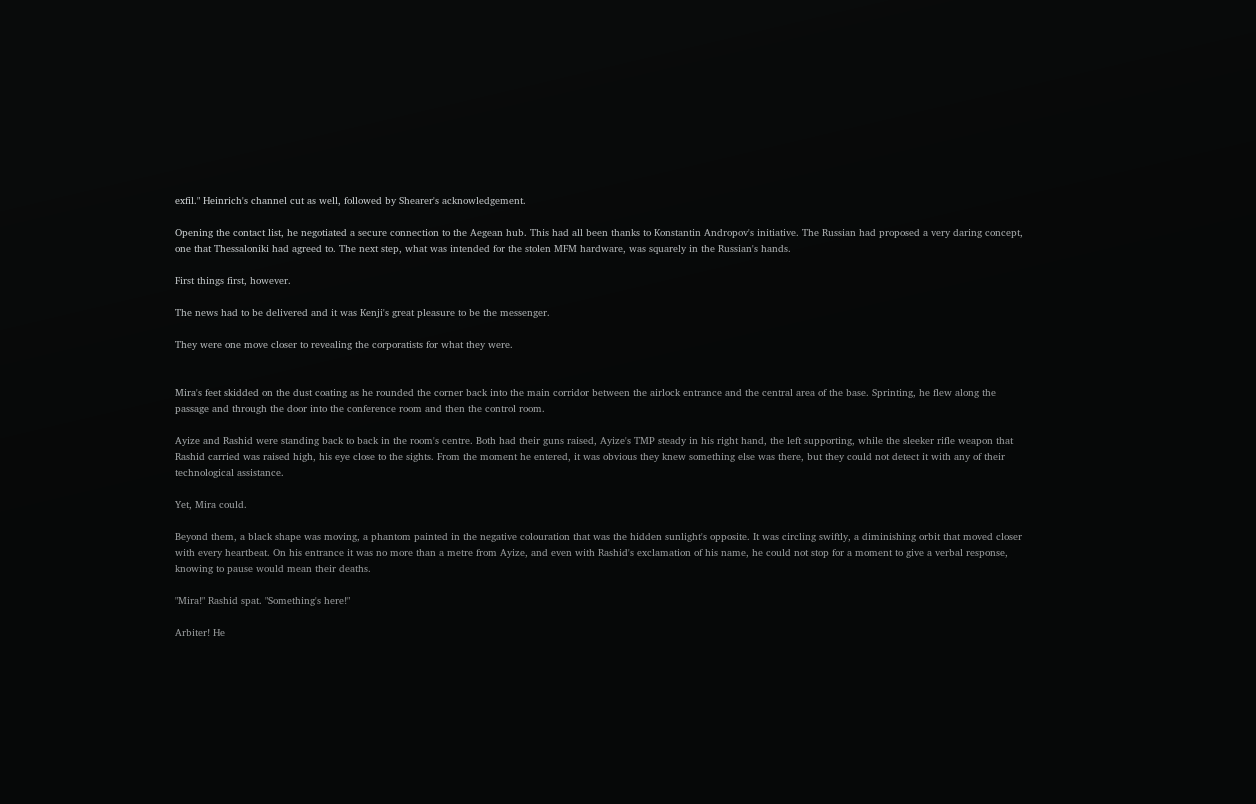exfil." Heinrich's channel cut as well, followed by Shearer's acknowledgement.

Opening the contact list, he negotiated a secure connection to the Aegean hub. This had all been thanks to Konstantin Andropov's initiative. The Russian had proposed a very daring concept, one that Thessaloniki had agreed to. The next step, what was intended for the stolen MFM hardware, was squarely in the Russian's hands.

First things first, however.

The news had to be delivered and it was Kenji's great pleasure to be the messenger.

They were one move closer to revealing the corporatists for what they were.


Mira's feet skidded on the dust coating as he rounded the corner back into the main corridor between the airlock entrance and the central area of the base. Sprinting, he flew along the passage and through the door into the conference room and then the control room.

Ayize and Rashid were standing back to back in the room's centre. Both had their guns raised, Ayize's TMP steady in his right hand, the left supporting, while the sleeker rifle weapon that Rashid carried was raised high, his eye close to the sights. From the moment he entered, it was obvious they knew something else was there, but they could not detect it with any of their technological assistance.

Yet, Mira could.

Beyond them, a black shape was moving, a phantom painted in the negative colouration that was the hidden sunlight's opposite. It was circling swiftly, a diminishing orbit that moved closer with every heartbeat. On his entrance it was no more than a metre from Ayize, and even with Rashid's exclamation of his name, he could not stop for a moment to give a verbal response, knowing to pause would mean their deaths.

"Mira!" Rashid spat. "Something's here!"

Arbiter! He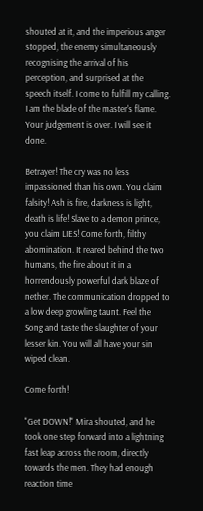shouted at it, and the imperious anger stopped, the enemy simultaneously recognising the arrival of his perception, and surprised at the speech itself. I come to fulfill my calling. I am the blade of the master's flame. Your judgement is over. I will see it done.

Betrayer! The cry was no less impassioned than his own. You claim falsity! Ash is fire, darkness is light, death is life! Slave to a demon prince, you claim LIES! Come forth, filthy abomination. It reared behind the two humans, the fire about it in a horrendously powerful dark blaze of nether. The communication dropped to a low deep growling taunt. Feel the Song and taste the slaughter of your lesser kin. You will all have your sin wiped clean.

Come forth!

"Get DOWN!" Mira shouted, and he took one step forward into a lightning fast leap across the room, directly towards the men. They had enough reaction time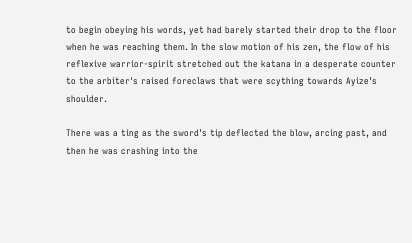to begin obeying his words, yet had barely started their drop to the floor when he was reaching them. In the slow motion of his zen, the flow of his reflexive warrior-spirit stretched out the katana in a desperate counter to the arbiter's raised foreclaws that were scything towards Ayize's shoulder.

There was a ting as the sword's tip deflected the blow, arcing past, and then he was crashing into the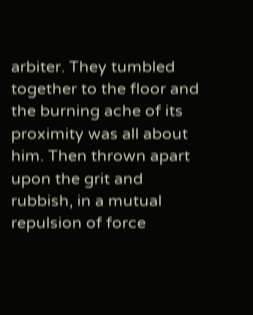arbiter. They tumbled together to the floor and the burning ache of its proximity was all about him. Then thrown apart upon the grit and rubbish, in a mutual repulsion of force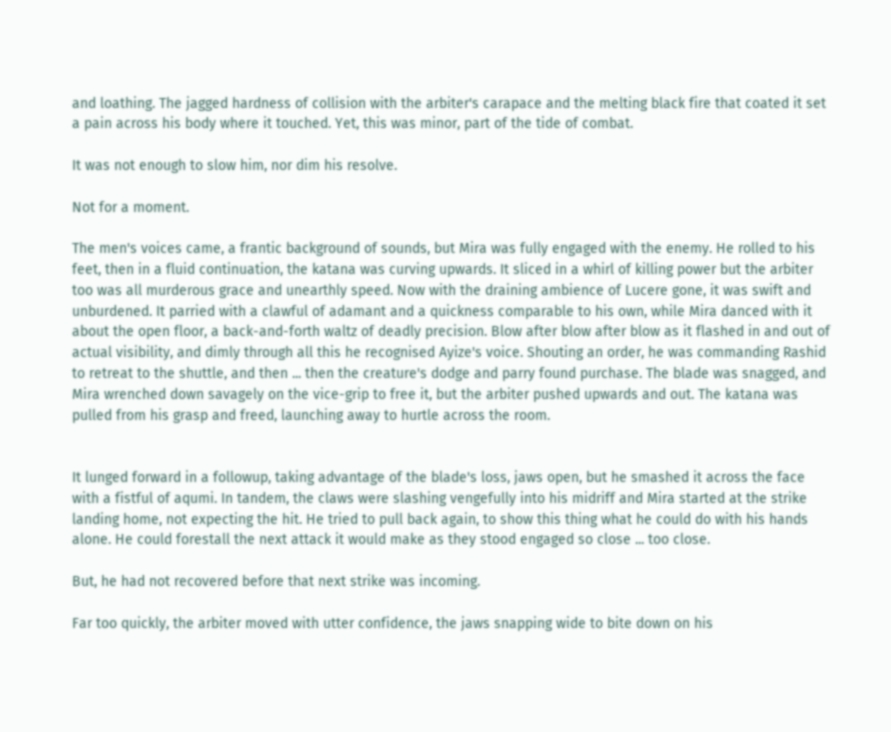and loathing. The jagged hardness of collision with the arbiter's carapace and the melting black fire that coated it set a pain across his body where it touched. Yet, this was minor, part of the tide of combat.

It was not enough to slow him, nor dim his resolve.

Not for a moment.

The men's voices came, a frantic background of sounds, but Mira was fully engaged with the enemy. He rolled to his feet, then in a fluid continuation, the katana was curving upwards. It sliced in a whirl of killing power but the arbiter too was all murderous grace and unearthly speed. Now with the draining ambience of Lucere gone, it was swift and unburdened. It parried with a clawful of adamant and a quickness comparable to his own, while Mira danced with it about the open floor, a back-and-forth waltz of deadly precision. Blow after blow after blow as it flashed in and out of actual visibility, and dimly through all this he recognised Ayize's voice. Shouting an order, he was commanding Rashid to retreat to the shuttle, and then ... then the creature's dodge and parry found purchase. The blade was snagged, and Mira wrenched down savagely on the vice-grip to free it, but the arbiter pushed upwards and out. The katana was pulled from his grasp and freed, launching away to hurtle across the room.


It lunged forward in a followup, taking advantage of the blade's loss, jaws open, but he smashed it across the face with a fistful of aqumi. In tandem, the claws were slashing vengefully into his midriff and Mira started at the strike landing home, not expecting the hit. He tried to pull back again, to show this thing what he could do with his hands alone. He could forestall the next attack it would make as they stood engaged so close ... too close.

But, he had not recovered before that next strike was incoming.

Far too quickly, the arbiter moved with utter confidence, the jaws snapping wide to bite down on his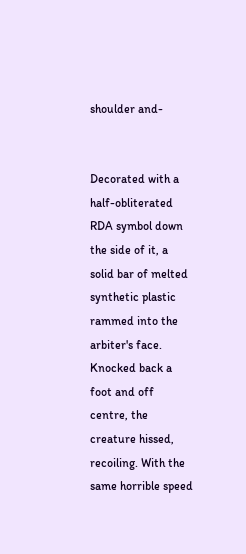shoulder and-


Decorated with a half-obliterated RDA symbol down the side of it, a solid bar of melted synthetic plastic rammed into the arbiter's face. Knocked back a foot and off centre, the creature hissed, recoiling. With the same horrible speed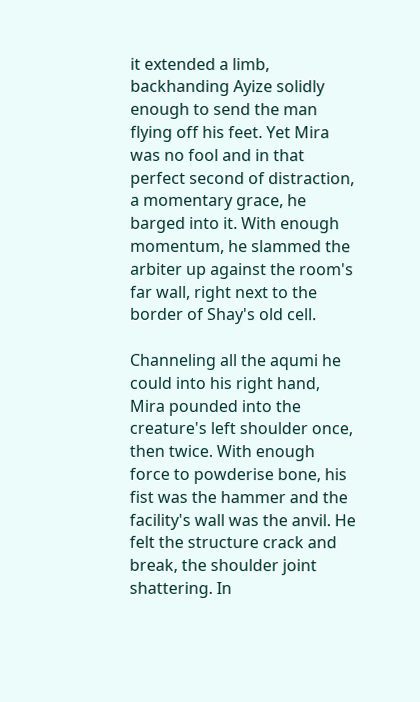it extended a limb, backhanding Ayize solidly enough to send the man flying off his feet. Yet Mira was no fool and in that perfect second of distraction, a momentary grace, he barged into it. With enough momentum, he slammed the arbiter up against the room's far wall, right next to the border of Shay's old cell.

Channeling all the aqumi he could into his right hand, Mira pounded into the creature's left shoulder once, then twice. With enough force to powderise bone, his fist was the hammer and the facility's wall was the anvil. He felt the structure crack and break, the shoulder joint shattering. In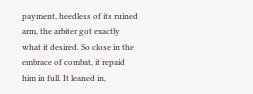payment, heedless of its ruined arm, the arbiter got exactly what it desired. So close in the embrace of combat, it repaid him in full. It leaned in,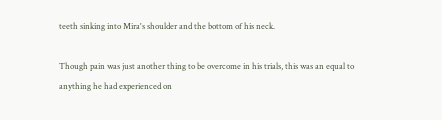teeth sinking into Mira's shoulder and the bottom of his neck.

Though pain was just another thing to be overcome in his trials, this was an equal to anything he had experienced on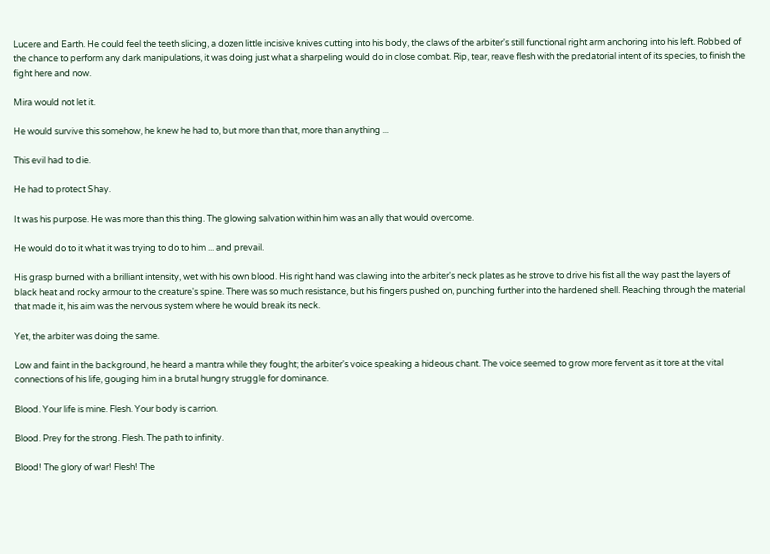Lucere and Earth. He could feel the teeth slicing, a dozen little incisive knives cutting into his body, the claws of the arbiter's still functional right arm anchoring into his left. Robbed of the chance to perform any dark manipulations, it was doing just what a sharpeling would do in close combat. Rip, tear, reave flesh with the predatorial intent of its species, to finish the fight here and now.

Mira would not let it.

He would survive this somehow, he knew he had to, but more than that, more than anything ...

This evil had to die.

He had to protect Shay.

It was his purpose. He was more than this thing. The glowing salvation within him was an ally that would overcome.

He would do to it what it was trying to do to him ... and prevail.

His grasp burned with a brilliant intensity, wet with his own blood. His right hand was clawing into the arbiter's neck plates as he strove to drive his fist all the way past the layers of black heat and rocky armour to the creature's spine. There was so much resistance, but his fingers pushed on, punching further into the hardened shell. Reaching through the material that made it, his aim was the nervous system where he would break its neck.

Yet, the arbiter was doing the same.

Low and faint in the background, he heard a mantra while they fought; the arbiter's voice speaking a hideous chant. The voice seemed to grow more fervent as it tore at the vital connections of his life, gouging him in a brutal hungry struggle for dominance.

Blood. Your life is mine. Flesh. Your body is carrion.

Blood. Prey for the strong. Flesh. The path to infinity.

Blood! The glory of war! Flesh! The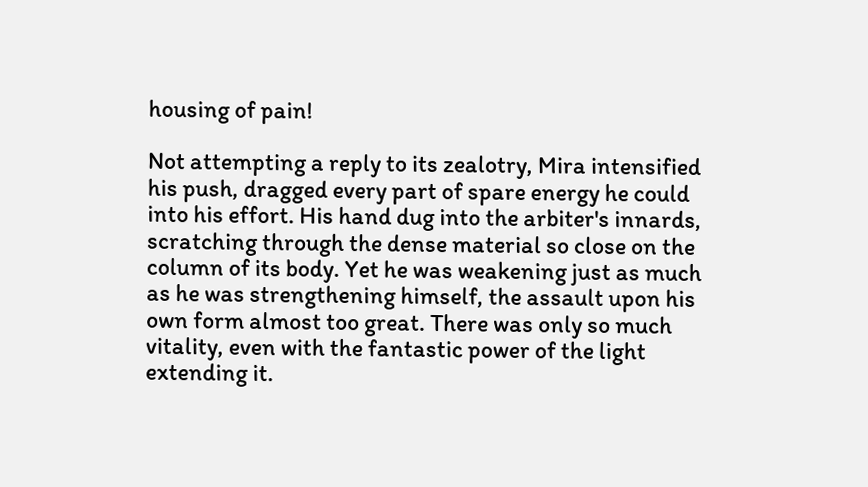housing of pain!

Not attempting a reply to its zealotry, Mira intensified his push, dragged every part of spare energy he could into his effort. His hand dug into the arbiter's innards, scratching through the dense material so close on the column of its body. Yet he was weakening just as much as he was strengthening himself, the assault upon his own form almost too great. There was only so much vitality, even with the fantastic power of the light extending it.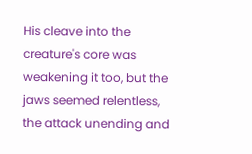His cleave into the creature's core was weakening it too, but the jaws seemed relentless, the attack unending and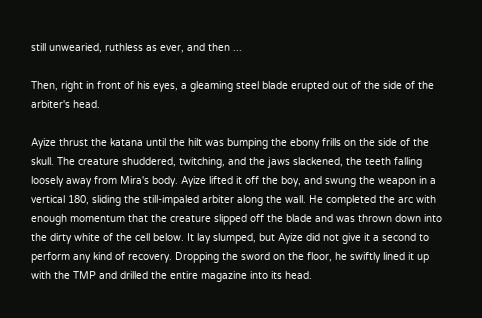still unwearied, ruthless as ever, and then ...

Then, right in front of his eyes, a gleaming steel blade erupted out of the side of the arbiter's head.

Ayize thrust the katana until the hilt was bumping the ebony frills on the side of the skull. The creature shuddered, twitching, and the jaws slackened, the teeth falling loosely away from Mira's body. Ayize lifted it off the boy, and swung the weapon in a vertical 180, sliding the still-impaled arbiter along the wall. He completed the arc with enough momentum that the creature slipped off the blade and was thrown down into the dirty white of the cell below. It lay slumped, but Ayize did not give it a second to perform any kind of recovery. Dropping the sword on the floor, he swiftly lined it up with the TMP and drilled the entire magazine into its head.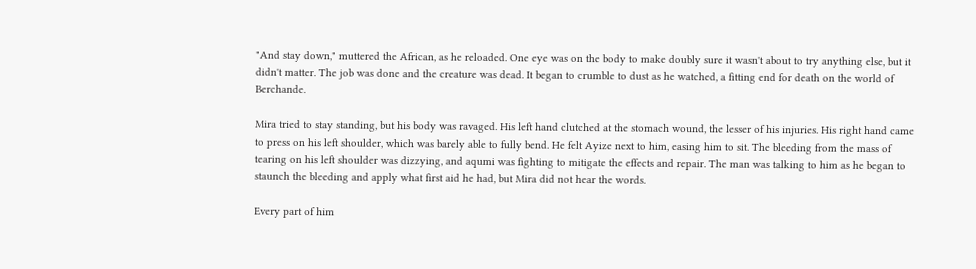"And stay down," muttered the African, as he reloaded. One eye was on the body to make doubly sure it wasn't about to try anything else, but it didn't matter. The job was done and the creature was dead. It began to crumble to dust as he watched, a fitting end for death on the world of Berchande.

Mira tried to stay standing, but his body was ravaged. His left hand clutched at the stomach wound, the lesser of his injuries. His right hand came to press on his left shoulder, which was barely able to fully bend. He felt Ayize next to him, easing him to sit. The bleeding from the mass of tearing on his left shoulder was dizzying, and aqumi was fighting to mitigate the effects and repair. The man was talking to him as he began to staunch the bleeding and apply what first aid he had, but Mira did not hear the words.

Every part of him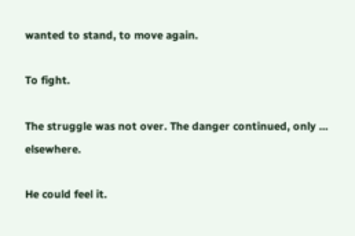wanted to stand, to move again.

To fight.

The struggle was not over. The danger continued, only ... elsewhere.

He could feel it.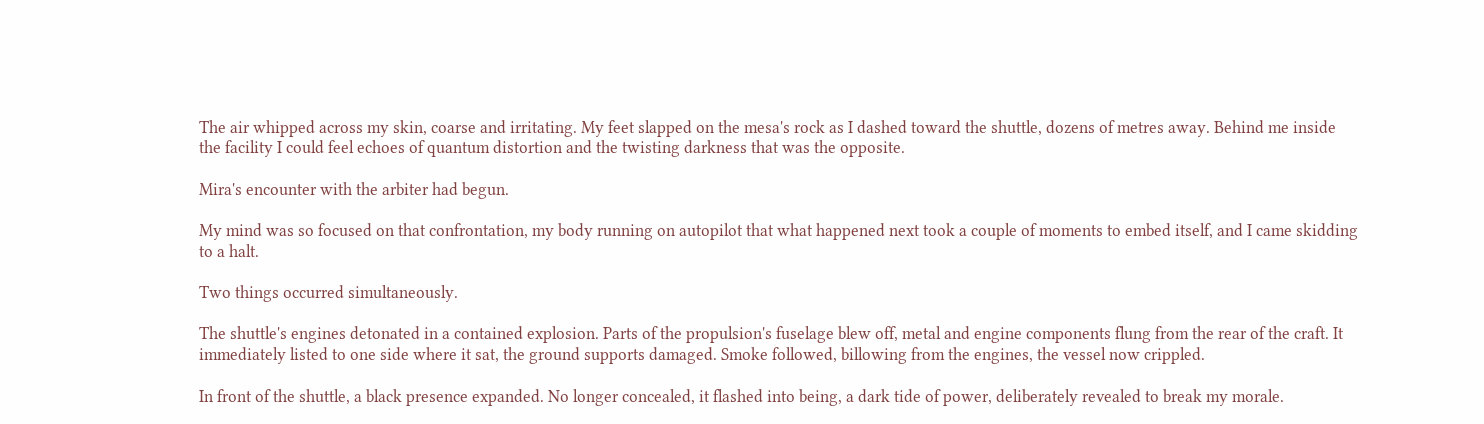The air whipped across my skin, coarse and irritating. My feet slapped on the mesa's rock as I dashed toward the shuttle, dozens of metres away. Behind me inside the facility I could feel echoes of quantum distortion and the twisting darkness that was the opposite.

Mira's encounter with the arbiter had begun.

My mind was so focused on that confrontation, my body running on autopilot that what happened next took a couple of moments to embed itself, and I came skidding to a halt.

Two things occurred simultaneously.

The shuttle's engines detonated in a contained explosion. Parts of the propulsion's fuselage blew off, metal and engine components flung from the rear of the craft. It immediately listed to one side where it sat, the ground supports damaged. Smoke followed, billowing from the engines, the vessel now crippled.

In front of the shuttle, a black presence expanded. No longer concealed, it flashed into being, a dark tide of power, deliberately revealed to break my morale.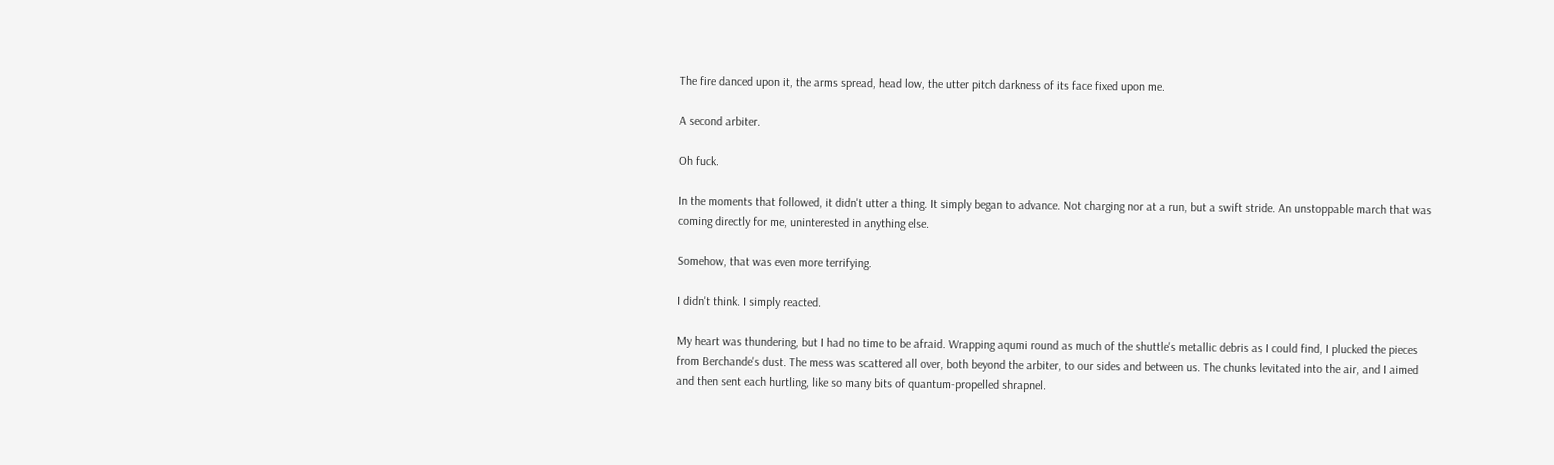The fire danced upon it, the arms spread, head low, the utter pitch darkness of its face fixed upon me.

A second arbiter.

Oh fuck.

In the moments that followed, it didn't utter a thing. It simply began to advance. Not charging nor at a run, but a swift stride. An unstoppable march that was coming directly for me, uninterested in anything else.

Somehow, that was even more terrifying.

I didn't think. I simply reacted.

My heart was thundering, but I had no time to be afraid. Wrapping aqumi round as much of the shuttle's metallic debris as I could find, I plucked the pieces from Berchande's dust. The mess was scattered all over, both beyond the arbiter, to our sides and between us. The chunks levitated into the air, and I aimed and then sent each hurtling, like so many bits of quantum-propelled shrapnel.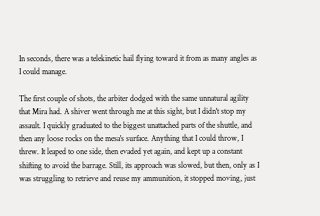In seconds, there was a telekinetic hail flying toward it from as many angles as I could manage.

The first couple of shots, the arbiter dodged with the same unnatural agility that Mira had. A shiver went through me at this sight, but I didn't stop my assault. I quickly graduated to the biggest unattached parts of the shuttle, and then any loose rocks on the mesa's surface. Anything that I could throw, I threw. It leaped to one side, then evaded yet again, and kept up a constant shifting to avoid the barrage. Still, its approach was slowed, but then, only as I was struggling to retrieve and reuse my ammunition, it stopped moving, just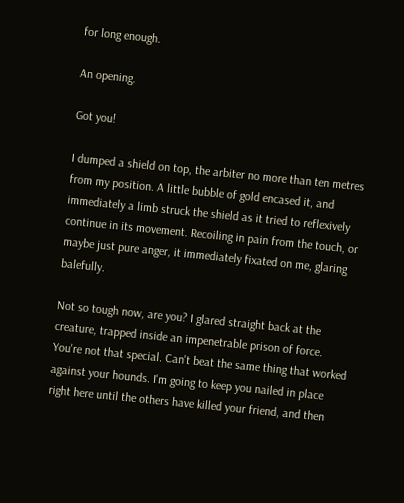for long enough.

An opening.

Got you!

I dumped a shield on top, the arbiter no more than ten metres from my position. A little bubble of gold encased it, and immediately a limb struck the shield as it tried to reflexively continue in its movement. Recoiling in pain from the touch, or maybe just pure anger, it immediately fixated on me, glaring balefully.

Not so tough now, are you? I glared straight back at the creature, trapped inside an impenetrable prison of force. You're not that special. Can't beat the same thing that worked against your hounds. I'm going to keep you nailed in place right here until the others have killed your friend, and then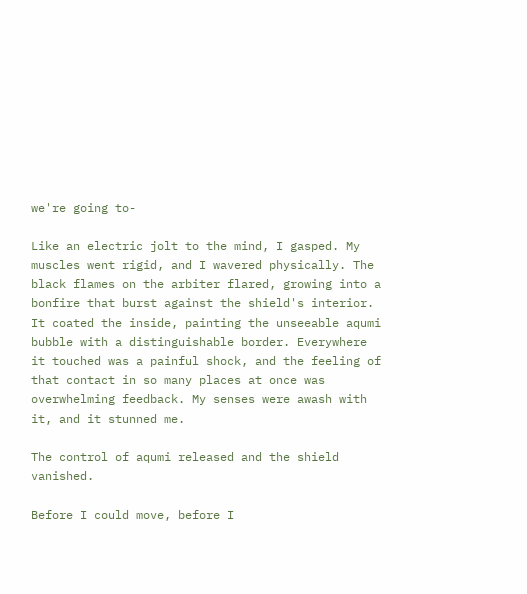we're going to-

Like an electric jolt to the mind, I gasped. My muscles went rigid, and I wavered physically. The black flames on the arbiter flared, growing into a bonfire that burst against the shield's interior. It coated the inside, painting the unseeable aqumi bubble with a distinguishable border. Everywhere it touched was a painful shock, and the feeling of that contact in so many places at once was overwhelming feedback. My senses were awash with it, and it stunned me.

The control of aqumi released and the shield vanished.

Before I could move, before I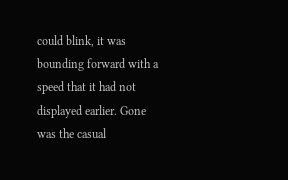could blink, it was bounding forward with a speed that it had not displayed earlier. Gone was the casual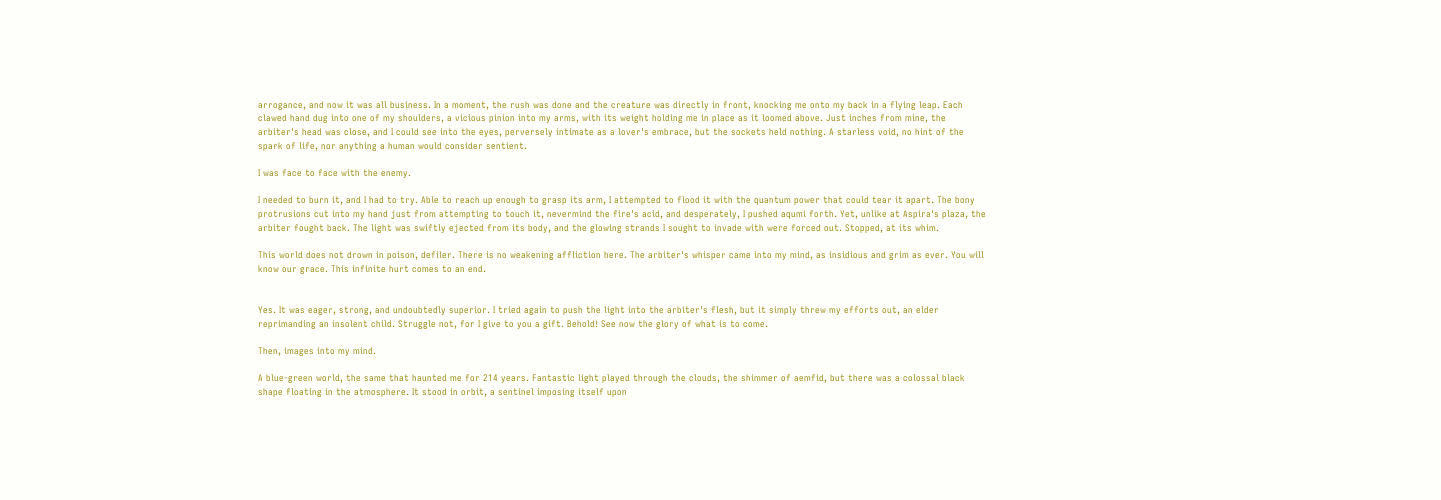arrogance, and now it was all business. In a moment, the rush was done and the creature was directly in front, knocking me onto my back in a flying leap. Each clawed hand dug into one of my shoulders, a vicious pinion into my arms, with its weight holding me in place as it loomed above. Just inches from mine, the arbiter's head was close, and I could see into the eyes, perversely intimate as a lover's embrace, but the sockets held nothing. A starless void, no hint of the spark of life, nor anything a human would consider sentient.

I was face to face with the enemy.

I needed to burn it, and I had to try. Able to reach up enough to grasp its arm, I attempted to flood it with the quantum power that could tear it apart. The bony protrusions cut into my hand just from attempting to touch it, nevermind the fire's acid, and desperately, I pushed aqumi forth. Yet, unlike at Aspira's plaza, the arbiter fought back. The light was swiftly ejected from its body, and the glowing strands I sought to invade with were forced out. Stopped, at its whim.

This world does not drown in poison, defiler. There is no weakening affliction here. The arbiter's whisper came into my mind, as insidious and grim as ever. You will know our grace. This infinite hurt comes to an end.


Yes. It was eager, strong, and undoubtedly superior. I tried again to push the light into the arbiter's flesh, but it simply threw my efforts out, an elder reprimanding an insolent child. Struggle not, for I give to you a gift. Behold! See now the glory of what is to come.

Then, images into my mind.

A blue-green world, the same that haunted me for 214 years. Fantastic light played through the clouds, the shimmer of aemfid, but there was a colossal black shape floating in the atmosphere. It stood in orbit, a sentinel imposing itself upon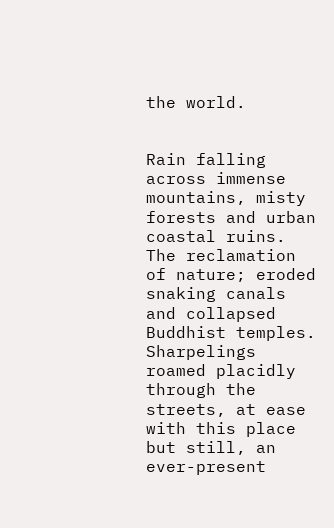the world.


Rain falling across immense mountains, misty forests and urban coastal ruins. The reclamation of nature; eroded snaking canals and collapsed Buddhist temples. Sharpelings roamed placidly through the streets, at ease with this place but still, an ever-present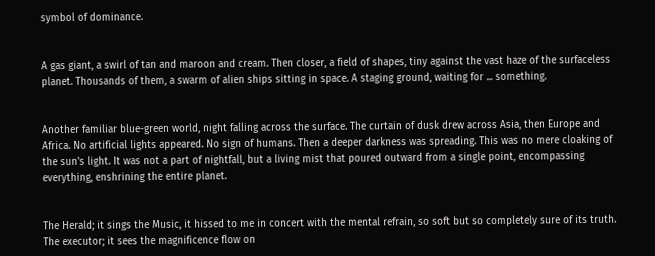symbol of dominance.


A gas giant, a swirl of tan and maroon and cream. Then closer, a field of shapes, tiny against the vast haze of the surfaceless planet. Thousands of them, a swarm of alien ships sitting in space. A staging ground, waiting for ... something.


Another familiar blue-green world, night falling across the surface. The curtain of dusk drew across Asia, then Europe and Africa. No artificial lights appeared. No sign of humans. Then a deeper darkness was spreading. This was no mere cloaking of the sun's light. It was not a part of nightfall, but a living mist that poured outward from a single point, encompassing everything, enshrining the entire planet.


The Herald; it sings the Music, it hissed to me in concert with the mental refrain, so soft but so completely sure of its truth. The executor; it sees the magnificence flow on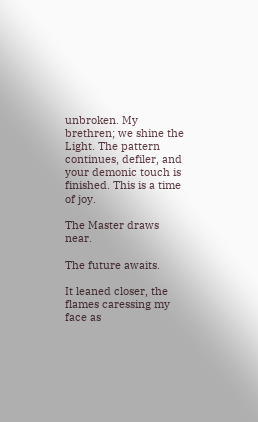unbroken. My brethren; we shine the Light. The pattern continues, defiler, and your demonic touch is finished. This is a time of joy.

The Master draws near.

The future awaits.

It leaned closer, the flames caressing my face as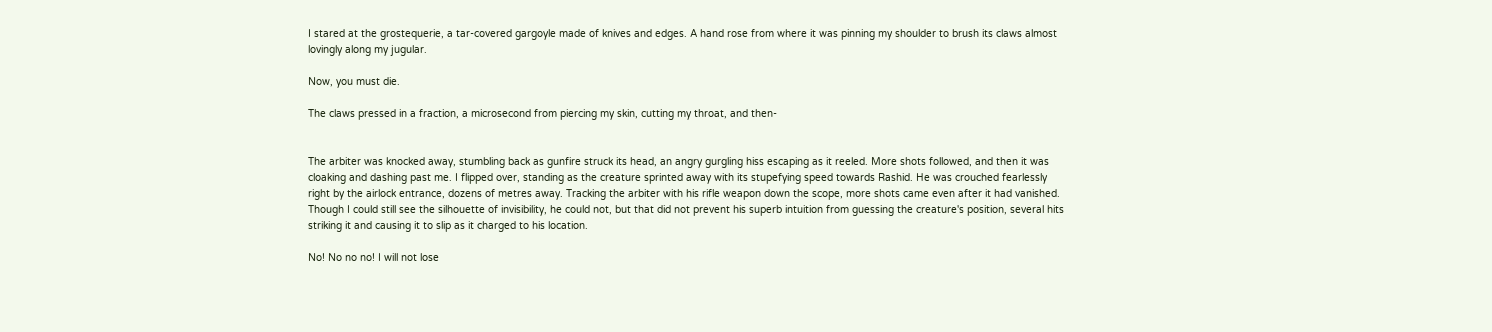I stared at the grostequerie, a tar-covered gargoyle made of knives and edges. A hand rose from where it was pinning my shoulder to brush its claws almost lovingly along my jugular.

Now, you must die.

The claws pressed in a fraction, a microsecond from piercing my skin, cutting my throat, and then-


The arbiter was knocked away, stumbling back as gunfire struck its head, an angry gurgling hiss escaping as it reeled. More shots followed, and then it was cloaking and dashing past me. I flipped over, standing as the creature sprinted away with its stupefying speed towards Rashid. He was crouched fearlessly right by the airlock entrance, dozens of metres away. Tracking the arbiter with his rifle weapon down the scope, more shots came even after it had vanished. Though I could still see the silhouette of invisibility, he could not, but that did not prevent his superb intuition from guessing the creature's position, several hits striking it and causing it to slip as it charged to his location.

No! No no no! I will not lose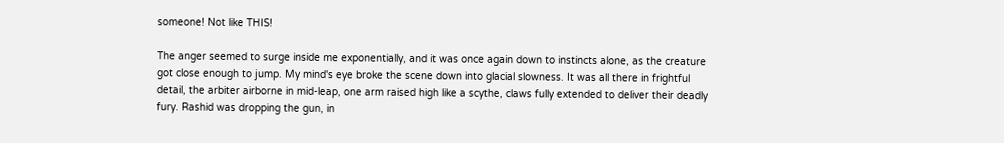someone! Not like THIS!

The anger seemed to surge inside me exponentially, and it was once again down to instincts alone, as the creature got close enough to jump. My mind's eye broke the scene down into glacial slowness. It was all there in frightful detail, the arbiter airborne in mid-leap, one arm raised high like a scythe, claws fully extended to deliver their deadly fury. Rashid was dropping the gun, in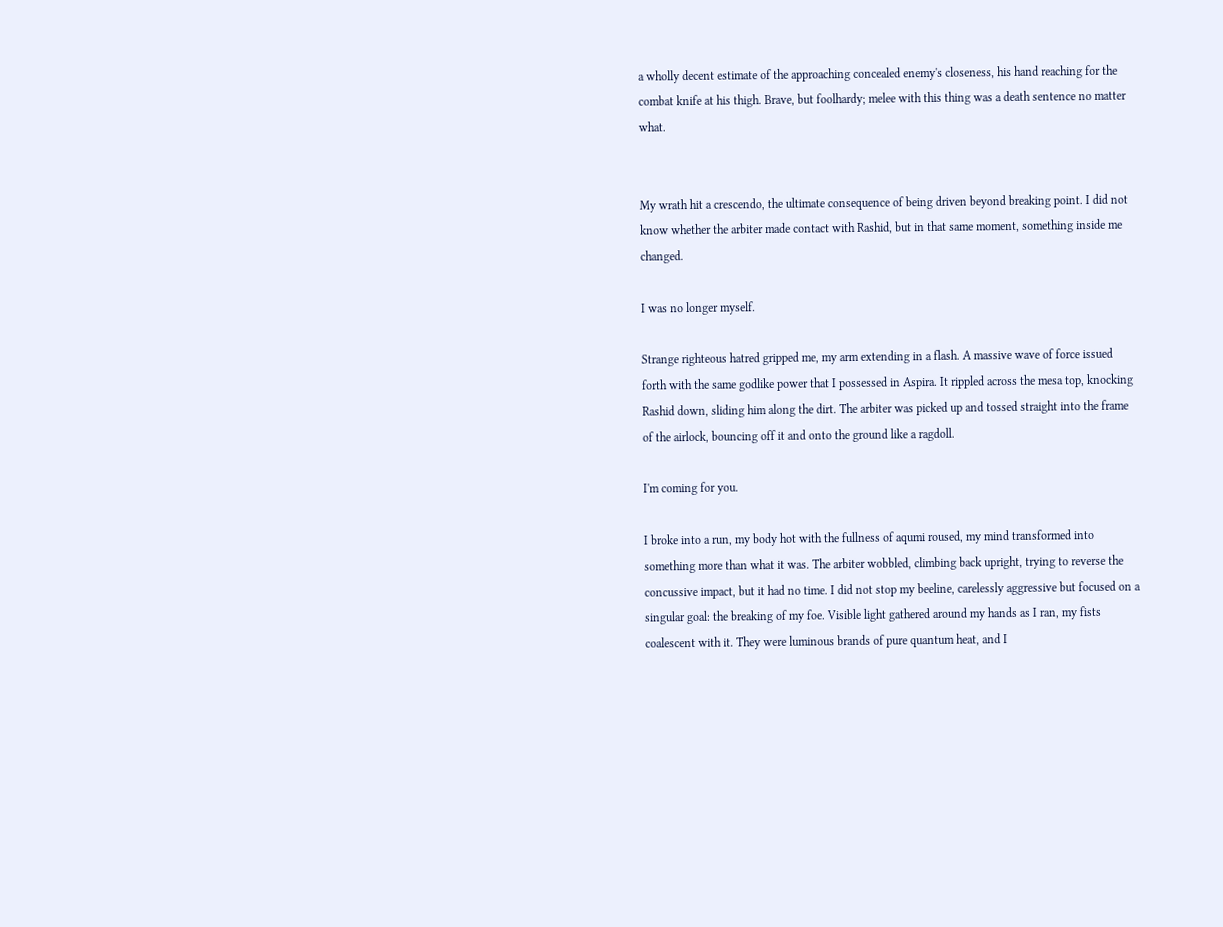a wholly decent estimate of the approaching concealed enemy's closeness, his hand reaching for the combat knife at his thigh. Brave, but foolhardy; melee with this thing was a death sentence no matter what.


My wrath hit a crescendo, the ultimate consequence of being driven beyond breaking point. I did not know whether the arbiter made contact with Rashid, but in that same moment, something inside me changed.

I was no longer myself.

Strange righteous hatred gripped me, my arm extending in a flash. A massive wave of force issued forth with the same godlike power that I possessed in Aspira. It rippled across the mesa top, knocking Rashid down, sliding him along the dirt. The arbiter was picked up and tossed straight into the frame of the airlock, bouncing off it and onto the ground like a ragdoll.

I'm coming for you.

I broke into a run, my body hot with the fullness of aqumi roused, my mind transformed into something more than what it was. The arbiter wobbled, climbing back upright, trying to reverse the concussive impact, but it had no time. I did not stop my beeline, carelessly aggressive but focused on a singular goal: the breaking of my foe. Visible light gathered around my hands as I ran, my fists coalescent with it. They were luminous brands of pure quantum heat, and I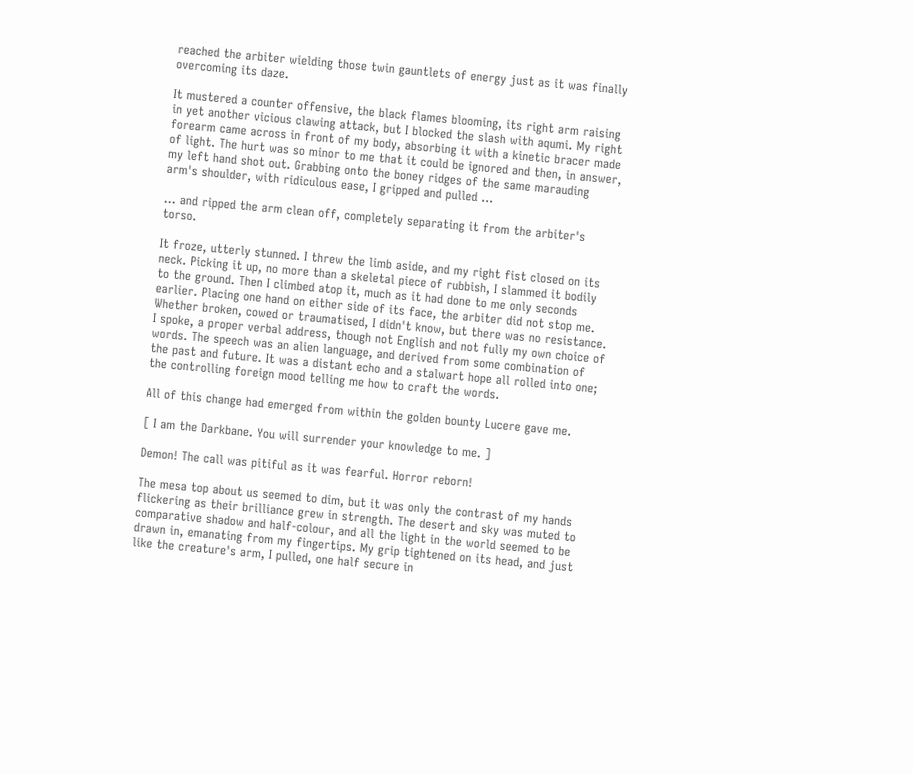reached the arbiter wielding those twin gauntlets of energy just as it was finally overcoming its daze.

It mustered a counter offensive, the black flames blooming, its right arm raising in yet another vicious clawing attack, but I blocked the slash with aqumi. My right forearm came across in front of my body, absorbing it with a kinetic bracer made of light. The hurt was so minor to me that it could be ignored and then, in answer, my left hand shot out. Grabbing onto the boney ridges of the same marauding arm's shoulder, with ridiculous ease, I gripped and pulled ...

... and ripped the arm clean off, completely separating it from the arbiter's torso.

It froze, utterly stunned. I threw the limb aside, and my right fist closed on its neck. Picking it up, no more than a skeletal piece of rubbish, I slammed it bodily to the ground. Then I climbed atop it, much as it had done to me only seconds earlier. Placing one hand on either side of its face, the arbiter did not stop me. Whether broken, cowed or traumatised, I didn't know, but there was no resistance. I spoke, a proper verbal address, though not English and not fully my own choice of words. The speech was an alien language, and derived from some combination of the past and future. It was a distant echo and a stalwart hope all rolled into one; the controlling foreign mood telling me how to craft the words.

All of this change had emerged from within the golden bounty Lucere gave me.

[ I am the Darkbane. You will surrender your knowledge to me. ]

Demon! The call was pitiful as it was fearful. Horror reborn!

The mesa top about us seemed to dim, but it was only the contrast of my hands flickering as their brilliance grew in strength. The desert and sky was muted to comparative shadow and half-colour, and all the light in the world seemed to be drawn in, emanating from my fingertips. My grip tightened on its head, and just like the creature's arm, I pulled, one half secure in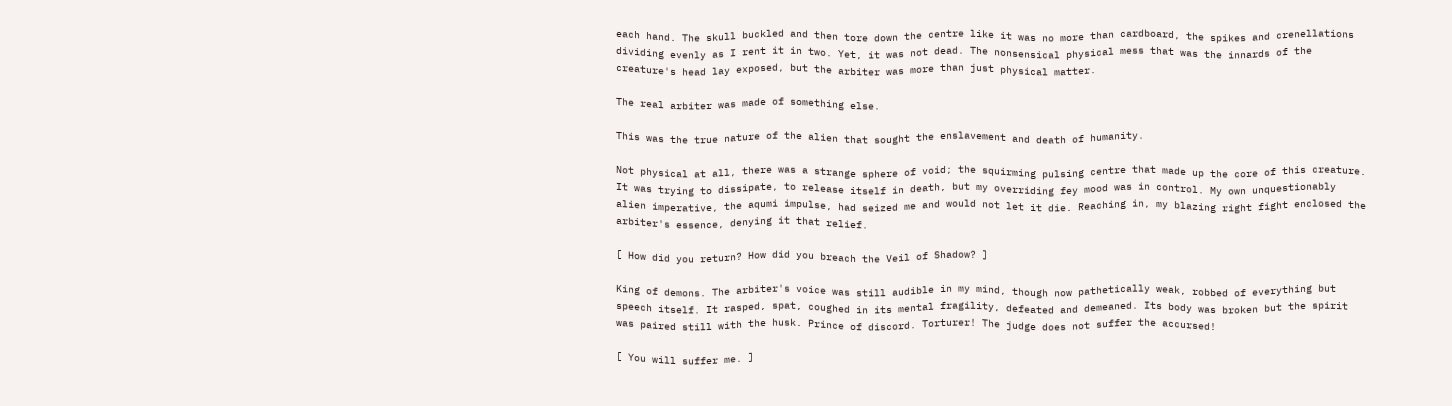each hand. The skull buckled and then tore down the centre like it was no more than cardboard, the spikes and crenellations dividing evenly as I rent it in two. Yet, it was not dead. The nonsensical physical mess that was the innards of the creature's head lay exposed, but the arbiter was more than just physical matter.

The real arbiter was made of something else.

This was the true nature of the alien that sought the enslavement and death of humanity.

Not physical at all, there was a strange sphere of void; the squirming pulsing centre that made up the core of this creature. It was trying to dissipate, to release itself in death, but my overriding fey mood was in control. My own unquestionably alien imperative, the aqumi impulse, had seized me and would not let it die. Reaching in, my blazing right fight enclosed the arbiter's essence, denying it that relief.

[ How did you return? How did you breach the Veil of Shadow? ]

King of demons. The arbiter's voice was still audible in my mind, though now pathetically weak, robbed of everything but speech itself. It rasped, spat, coughed in its mental fragility, defeated and demeaned. Its body was broken but the spirit was paired still with the husk. Prince of discord. Torturer! The judge does not suffer the accursed!

[ You will suffer me. ]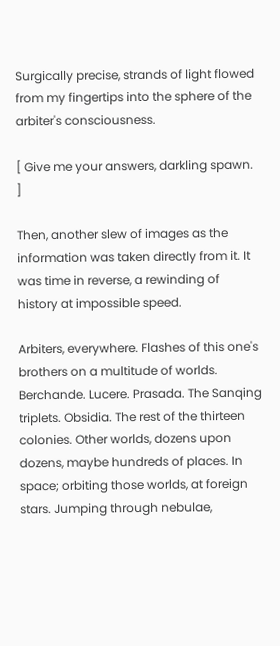Surgically precise, strands of light flowed from my fingertips into the sphere of the arbiter's consciousness.

[ Give me your answers, darkling spawn. ]

Then, another slew of images as the information was taken directly from it. It was time in reverse, a rewinding of history at impossible speed.

Arbiters, everywhere. Flashes of this one's brothers on a multitude of worlds. Berchande. Lucere. Prasada. The Sanqing triplets. Obsidia. The rest of the thirteen colonies. Other worlds, dozens upon dozens, maybe hundreds of places. In space; orbiting those worlds, at foreign stars. Jumping through nebulae,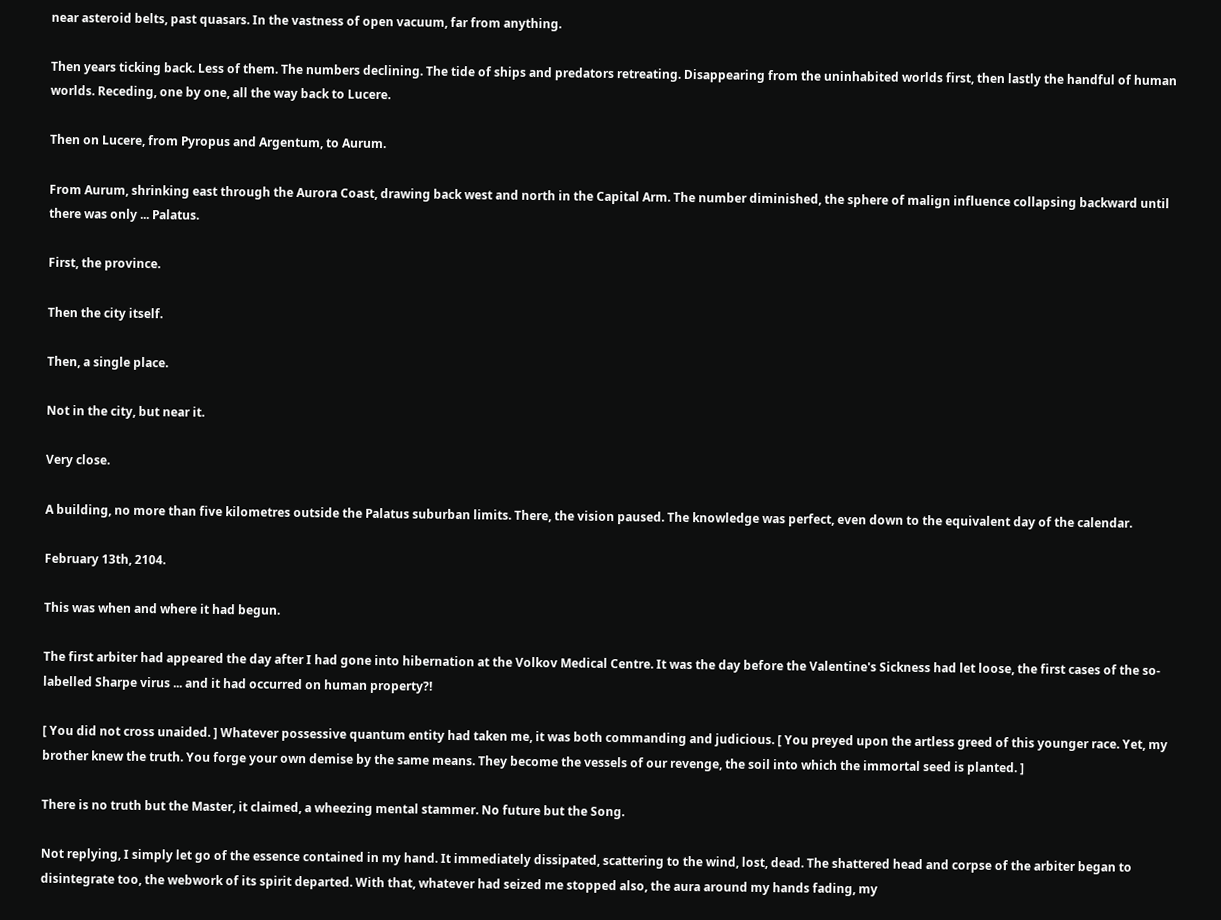near asteroid belts, past quasars. In the vastness of open vacuum, far from anything.

Then years ticking back. Less of them. The numbers declining. The tide of ships and predators retreating. Disappearing from the uninhabited worlds first, then lastly the handful of human worlds. Receding, one by one, all the way back to Lucere.

Then on Lucere, from Pyropus and Argentum, to Aurum.

From Aurum, shrinking east through the Aurora Coast, drawing back west and north in the Capital Arm. The number diminished, the sphere of malign influence collapsing backward until there was only ... Palatus.

First, the province.

Then the city itself.

Then, a single place.

Not in the city, but near it.

Very close.

A building, no more than five kilometres outside the Palatus suburban limits. There, the vision paused. The knowledge was perfect, even down to the equivalent day of the calendar.

February 13th, 2104.

This was when and where it had begun.

The first arbiter had appeared the day after I had gone into hibernation at the Volkov Medical Centre. It was the day before the Valentine's Sickness had let loose, the first cases of the so- labelled Sharpe virus ... and it had occurred on human property?!

[ You did not cross unaided. ] Whatever possessive quantum entity had taken me, it was both commanding and judicious. [ You preyed upon the artless greed of this younger race. Yet, my brother knew the truth. You forge your own demise by the same means. They become the vessels of our revenge, the soil into which the immortal seed is planted. ]

There is no truth but the Master, it claimed, a wheezing mental stammer. No future but the Song.

Not replying, I simply let go of the essence contained in my hand. It immediately dissipated, scattering to the wind, lost, dead. The shattered head and corpse of the arbiter began to disintegrate too, the webwork of its spirit departed. With that, whatever had seized me stopped also, the aura around my hands fading, my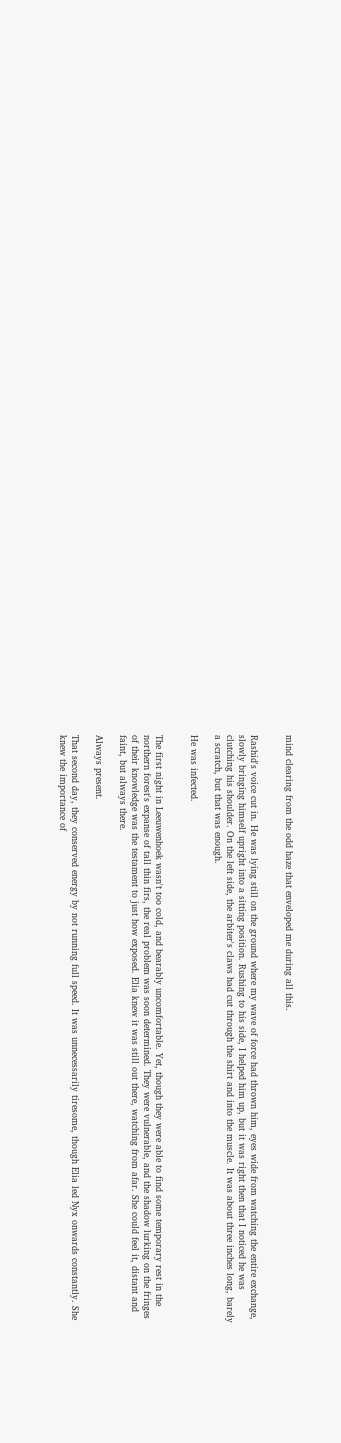mind clearing from the odd haze that enveloped me during all this.


Rashid's voice cut in. He was lying still on the ground where my wave of force had thrown him, eyes wide from watching the entire exchange, slowly bringing himself upright into a sitting position. Rushing to his side, I helped him up, but it was right then that I noticed he was clutching his shoulder. On the left side, the arbiter's claws had cut through the shirt and into the muscle. It was about three inches long, barely a scratch, but that was enough.

He was infected.


The first night in Leeuwenhoek wasn't too cold, and bearably uncomfortable. Yet, though they were able to find some temporary rest in the northern forest's expanse of tall thin firs, the real problem was soon determined. They were vulnerable, and the shadow lurking on the fringes of their knowledge was the testament to just how exposed. Elia knew it was still out there, watching from afar. She could feel it, distant and faint, but always there.

Always present.

That second day, they conserved energy by not running full speed. It was unnecessarily tiresome, though Elia led Nyx onwards constantly. She knew the importance of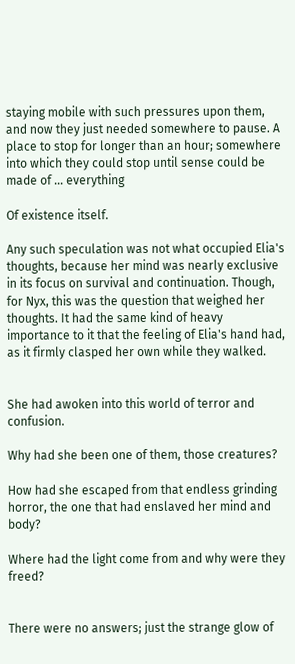staying mobile with such pressures upon them, and now they just needed somewhere to pause. A place to stop for longer than an hour; somewhere into which they could stop until sense could be made of ... everything

Of existence itself.

Any such speculation was not what occupied Elia's thoughts, because her mind was nearly exclusive in its focus on survival and continuation. Though, for Nyx, this was the question that weighed her thoughts. It had the same kind of heavy importance to it that the feeling of Elia's hand had, as it firmly clasped her own while they walked.


She had awoken into this world of terror and confusion.

Why had she been one of them, those creatures?

How had she escaped from that endless grinding horror, the one that had enslaved her mind and body?

Where had the light come from and why were they freed?


There were no answers; just the strange glow of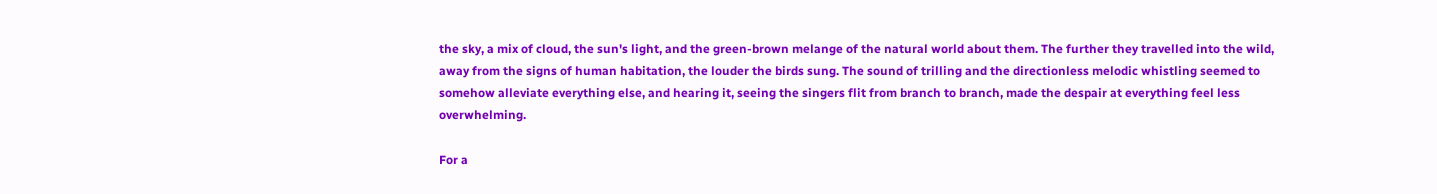the sky, a mix of cloud, the sun's light, and the green-brown melange of the natural world about them. The further they travelled into the wild, away from the signs of human habitation, the louder the birds sung. The sound of trilling and the directionless melodic whistling seemed to somehow alleviate everything else, and hearing it, seeing the singers flit from branch to branch, made the despair at everything feel less overwhelming.

For a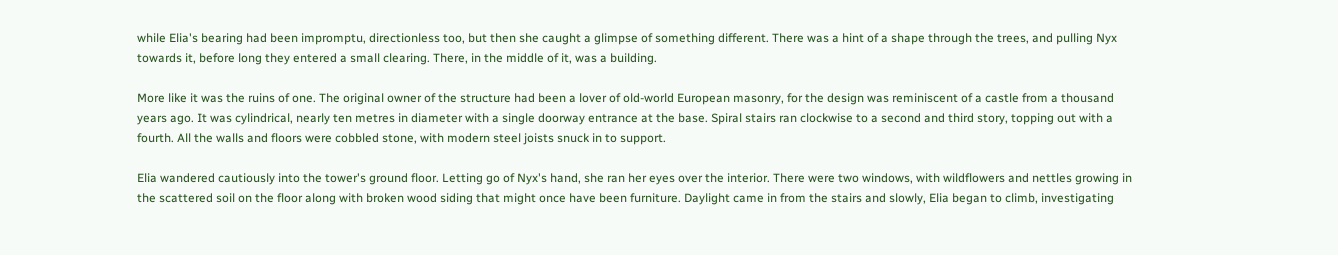while Elia's bearing had been impromptu, directionless too, but then she caught a glimpse of something different. There was a hint of a shape through the trees, and pulling Nyx towards it, before long they entered a small clearing. There, in the middle of it, was a building.

More like it was the ruins of one. The original owner of the structure had been a lover of old-world European masonry, for the design was reminiscent of a castle from a thousand years ago. It was cylindrical, nearly ten metres in diameter with a single doorway entrance at the base. Spiral stairs ran clockwise to a second and third story, topping out with a fourth. All the walls and floors were cobbled stone, with modern steel joists snuck in to support.

Elia wandered cautiously into the tower's ground floor. Letting go of Nyx's hand, she ran her eyes over the interior. There were two windows, with wildflowers and nettles growing in the scattered soil on the floor along with broken wood siding that might once have been furniture. Daylight came in from the stairs and slowly, Elia began to climb, investigating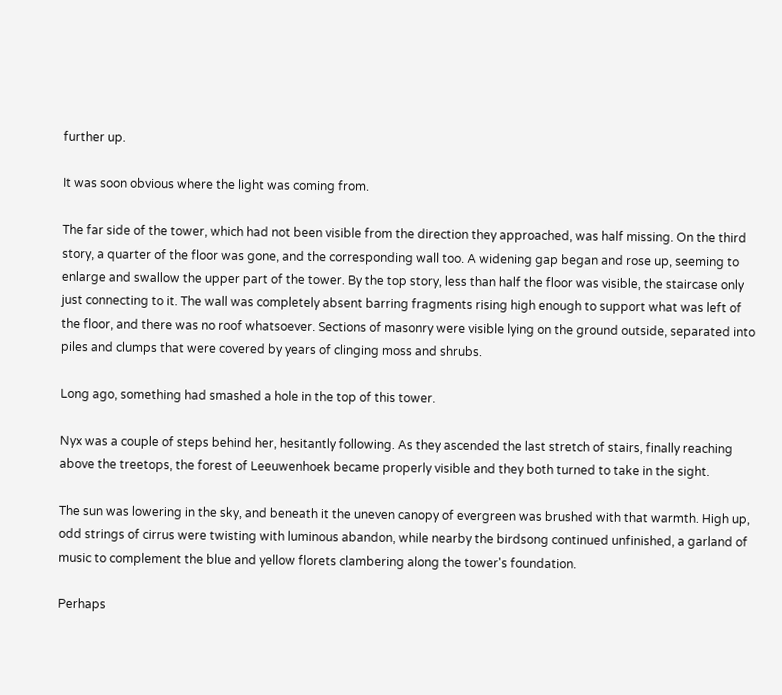further up.

It was soon obvious where the light was coming from.

The far side of the tower, which had not been visible from the direction they approached, was half missing. On the third story, a quarter of the floor was gone, and the corresponding wall too. A widening gap began and rose up, seeming to enlarge and swallow the upper part of the tower. By the top story, less than half the floor was visible, the staircase only just connecting to it. The wall was completely absent barring fragments rising high enough to support what was left of the floor, and there was no roof whatsoever. Sections of masonry were visible lying on the ground outside, separated into piles and clumps that were covered by years of clinging moss and shrubs.

Long ago, something had smashed a hole in the top of this tower.

Nyx was a couple of steps behind her, hesitantly following. As they ascended the last stretch of stairs, finally reaching above the treetops, the forest of Leeuwenhoek became properly visible and they both turned to take in the sight.

The sun was lowering in the sky, and beneath it the uneven canopy of evergreen was brushed with that warmth. High up, odd strings of cirrus were twisting with luminous abandon, while nearby the birdsong continued unfinished, a garland of music to complement the blue and yellow florets clambering along the tower's foundation.

Perhaps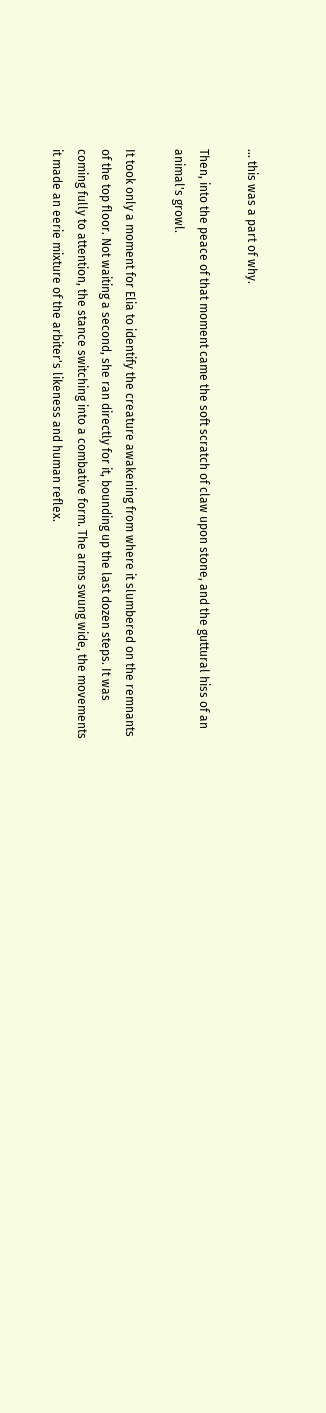... this was a part of why.

Then, into the peace of that moment came the soft scratch of claw upon stone, and the guttural hiss of an animal's growl.

It took only a moment for Elia to identify the creature awakening from where it slumbered on the remnants of the top floor. Not waiting a second, she ran directly for it, bounding up the last dozen steps. It was coming fully to attention, the stance switching into a combative form. The arms swung wide, the movements it made an eerie mixture of the arbiter's likeness and human reflex.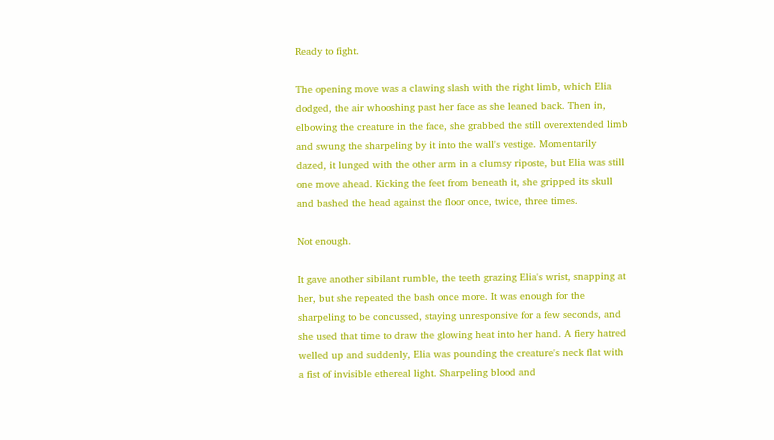Ready to fight.

The opening move was a clawing slash with the right limb, which Elia dodged, the air whooshing past her face as she leaned back. Then in, elbowing the creature in the face, she grabbed the still overextended limb and swung the sharpeling by it into the wall's vestige. Momentarily dazed, it lunged with the other arm in a clumsy riposte, but Elia was still one move ahead. Kicking the feet from beneath it, she gripped its skull and bashed the head against the floor once, twice, three times.

Not enough.

It gave another sibilant rumble, the teeth grazing Elia's wrist, snapping at her, but she repeated the bash once more. It was enough for the sharpeling to be concussed, staying unresponsive for a few seconds, and she used that time to draw the glowing heat into her hand. A fiery hatred welled up and suddenly, Elia was pounding the creature's neck flat with a fist of invisible ethereal light. Sharpeling blood and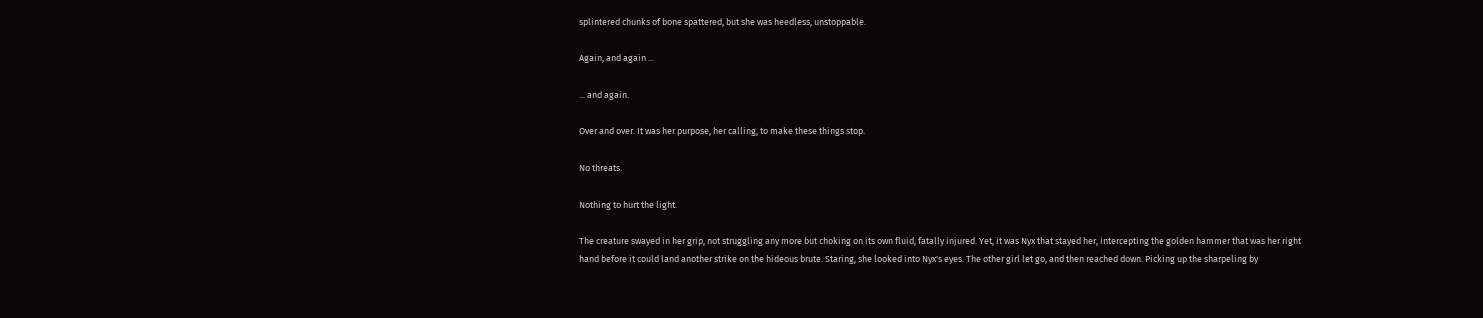splintered chunks of bone spattered, but she was heedless, unstoppable.

Again, and again ...

... and again.

Over and over. It was her purpose, her calling, to make these things stop.

No threats.

Nothing to hurt the light.

The creature swayed in her grip, not struggling any more but choking on its own fluid, fatally injured. Yet, it was Nyx that stayed her, intercepting the golden hammer that was her right hand before it could land another strike on the hideous brute. Staring, she looked into Nyx's eyes. The other girl let go, and then reached down. Picking up the sharpeling by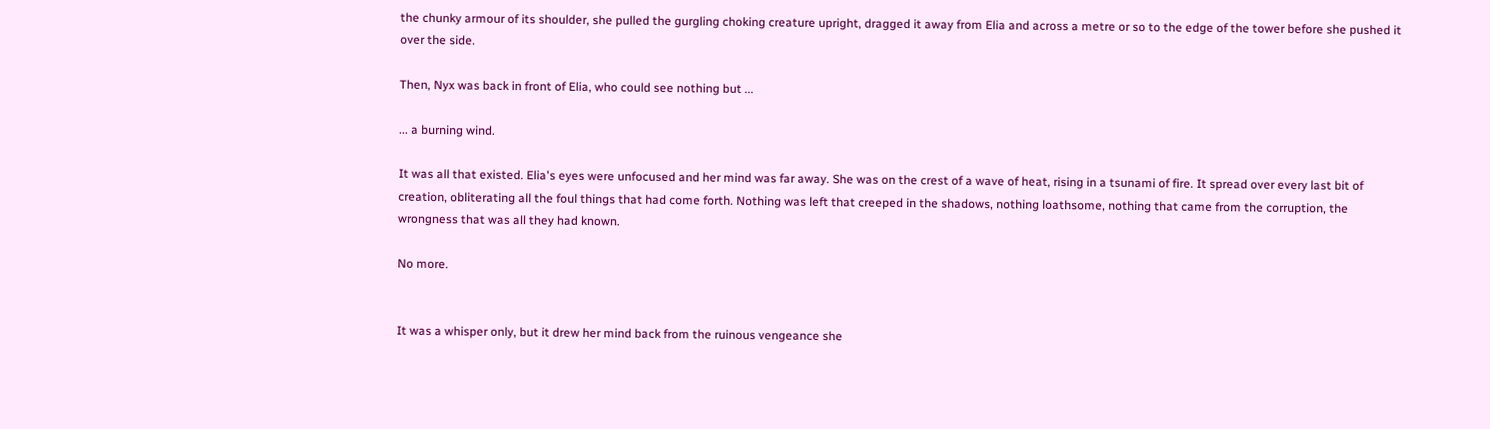the chunky armour of its shoulder, she pulled the gurgling choking creature upright, dragged it away from Elia and across a metre or so to the edge of the tower before she pushed it over the side.

Then, Nyx was back in front of Elia, who could see nothing but ...

... a burning wind.

It was all that existed. Elia's eyes were unfocused and her mind was far away. She was on the crest of a wave of heat, rising in a tsunami of fire. It spread over every last bit of creation, obliterating all the foul things that had come forth. Nothing was left that creeped in the shadows, nothing loathsome, nothing that came from the corruption, the wrongness that was all they had known.

No more.


It was a whisper only, but it drew her mind back from the ruinous vengeance she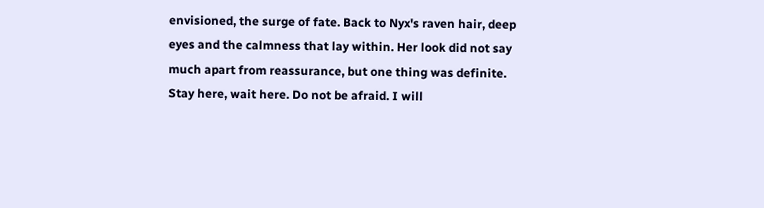envisioned, the surge of fate. Back to Nyx's raven hair, deep eyes and the calmness that lay within. Her look did not say much apart from reassurance, but one thing was definite. Stay here, wait here. Do not be afraid. I will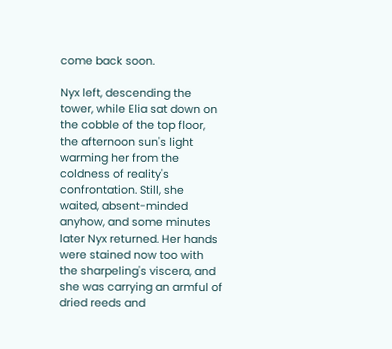come back soon.

Nyx left, descending the tower, while Elia sat down on the cobble of the top floor, the afternoon sun's light warming her from the coldness of reality's confrontation. Still, she waited, absent-minded anyhow, and some minutes later Nyx returned. Her hands were stained now too with the sharpeling's viscera, and she was carrying an armful of dried reeds and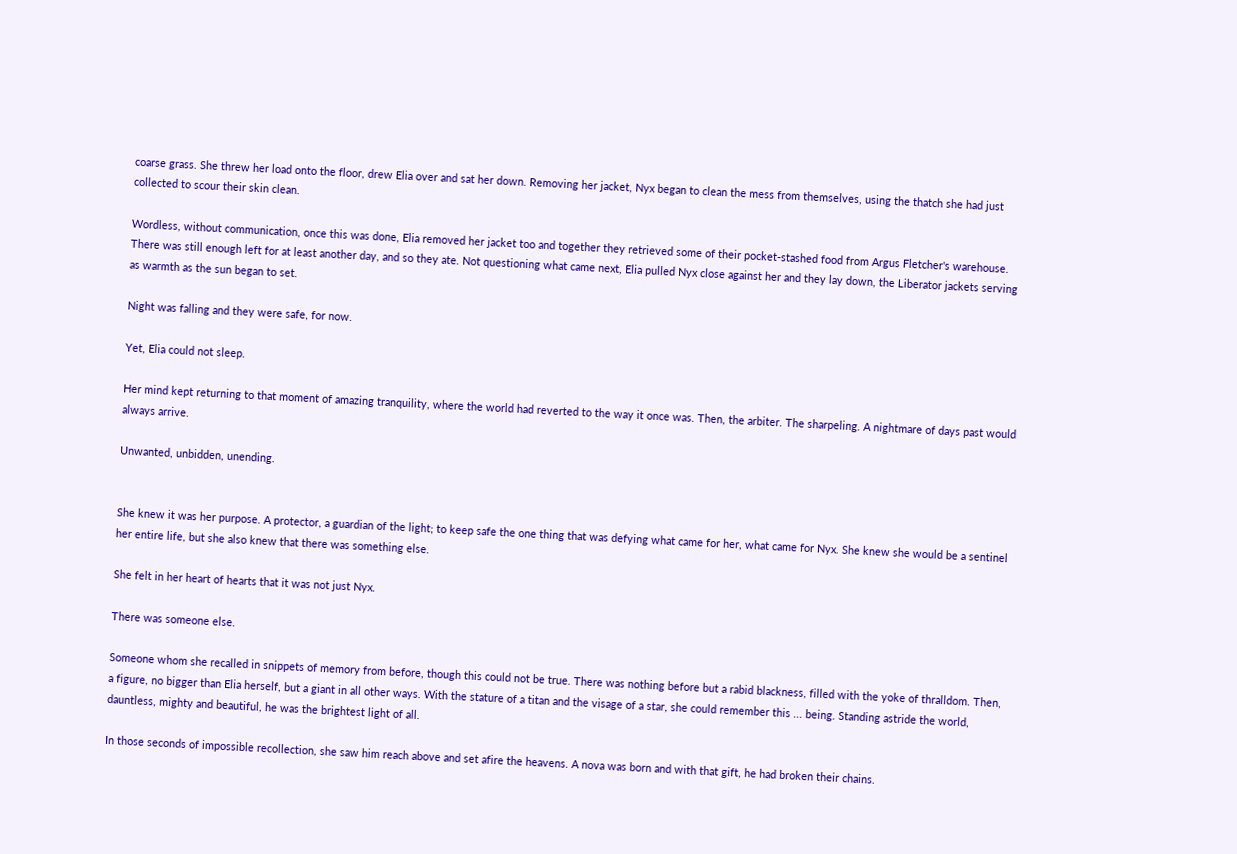coarse grass. She threw her load onto the floor, drew Elia over and sat her down. Removing her jacket, Nyx began to clean the mess from themselves, using the thatch she had just collected to scour their skin clean.

Wordless, without communication, once this was done, Elia removed her jacket too and together they retrieved some of their pocket-stashed food from Argus Fletcher's warehouse. There was still enough left for at least another day, and so they ate. Not questioning what came next, Elia pulled Nyx close against her and they lay down, the Liberator jackets serving as warmth as the sun began to set.

Night was falling and they were safe, for now.

Yet, Elia could not sleep.

Her mind kept returning to that moment of amazing tranquility, where the world had reverted to the way it once was. Then, the arbiter. The sharpeling. A nightmare of days past would always arrive.

Unwanted, unbidden, unending.


She knew it was her purpose. A protector, a guardian of the light; to keep safe the one thing that was defying what came for her, what came for Nyx. She knew she would be a sentinel her entire life, but she also knew that there was something else.

She felt in her heart of hearts that it was not just Nyx.

There was someone else.

Someone whom she recalled in snippets of memory from before, though this could not be true. There was nothing before but a rabid blackness, filled with the yoke of thralldom. Then, a figure, no bigger than Elia herself, but a giant in all other ways. With the stature of a titan and the visage of a star, she could remember this ... being. Standing astride the world, dauntless, mighty and beautiful, he was the brightest light of all.

In those seconds of impossible recollection, she saw him reach above and set afire the heavens. A nova was born and with that gift, he had broken their chains.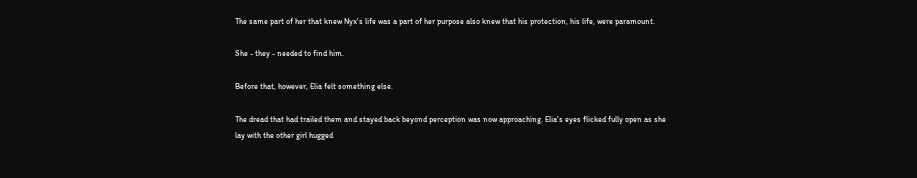The same part of her that knew Nyx's life was a part of her purpose also knew that his protection, his life, were paramount.

She - they - needed to find him.

Before that, however, Elia felt something else.

The dread that had trailed them and stayed back beyond perception was now approaching. Elia's eyes flicked fully open as she lay with the other girl hugged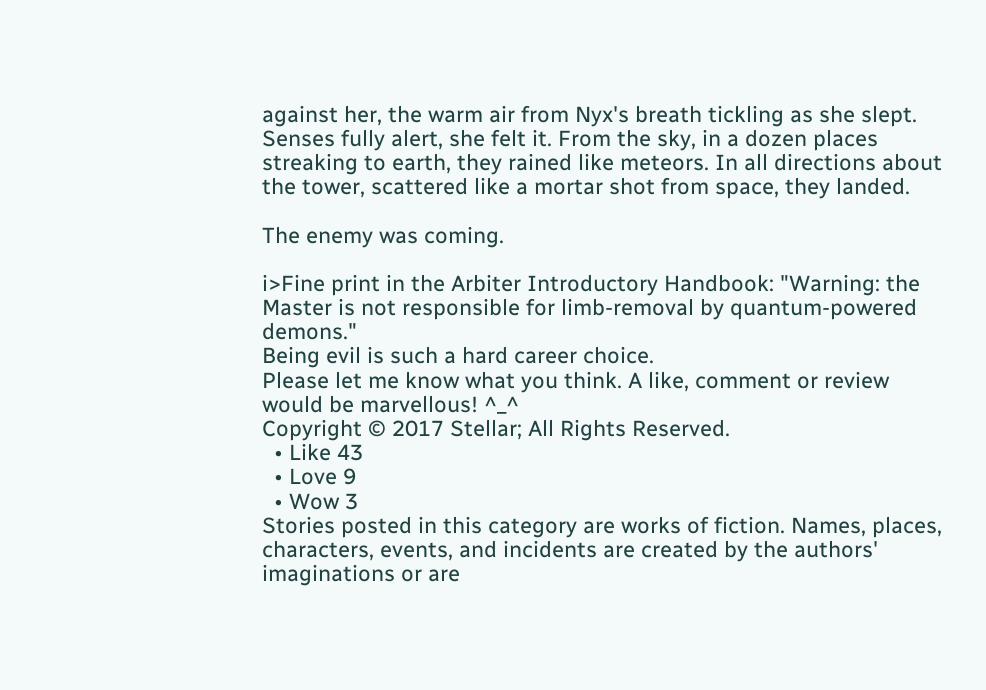against her, the warm air from Nyx's breath tickling as she slept. Senses fully alert, she felt it. From the sky, in a dozen places streaking to earth, they rained like meteors. In all directions about the tower, scattered like a mortar shot from space, they landed.

The enemy was coming.

i>Fine print in the Arbiter Introductory Handbook: "Warning: the Master is not responsible for limb-removal by quantum-powered demons."
Being evil is such a hard career choice.
Please let me know what you think. A like, comment or review would be marvellous! ^_^
Copyright © 2017 Stellar; All Rights Reserved.
  • Like 43
  • Love 9
  • Wow 3
Stories posted in this category are works of fiction. Names, places, characters, events, and incidents are created by the authors' imaginations or are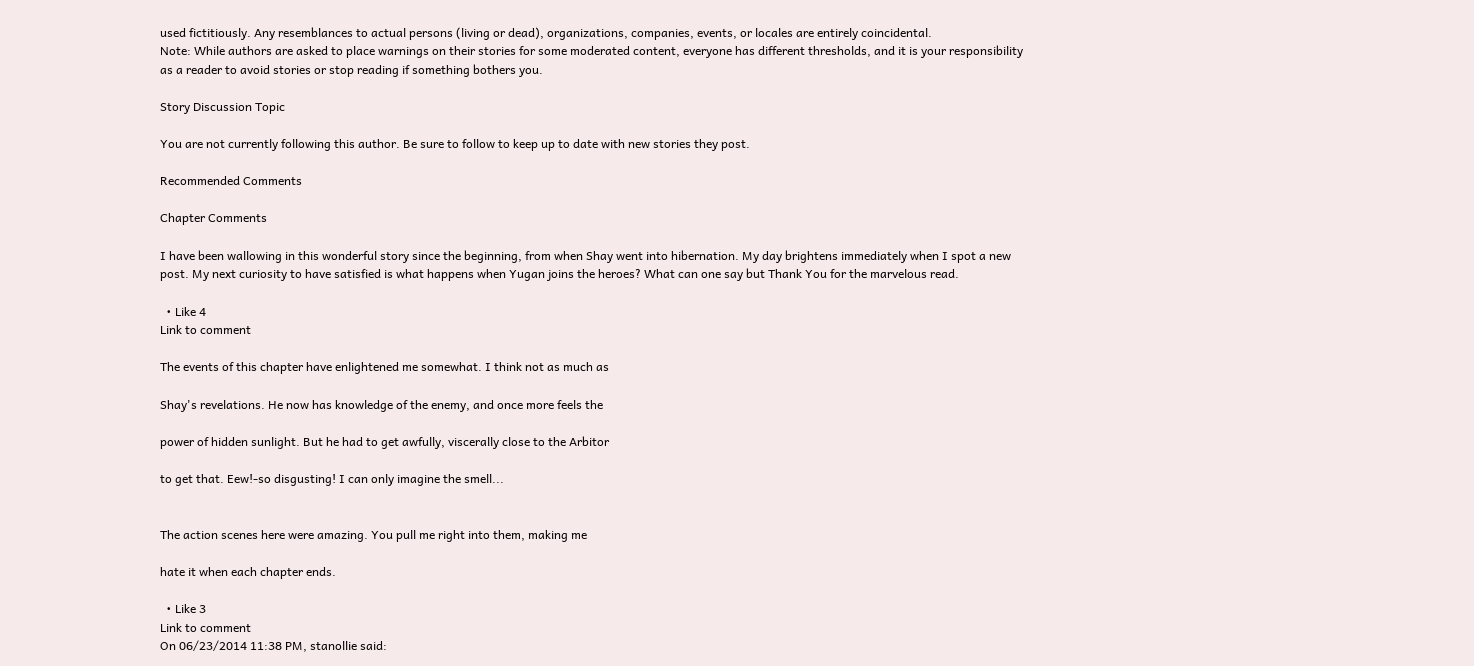used fictitiously. Any resemblances to actual persons (living or dead), organizations, companies, events, or locales are entirely coincidental.
Note: While authors are asked to place warnings on their stories for some moderated content, everyone has different thresholds, and it is your responsibility as a reader to avoid stories or stop reading if something bothers you.

Story Discussion Topic

You are not currently following this author. Be sure to follow to keep up to date with new stories they post.

Recommended Comments

Chapter Comments

I have been wallowing in this wonderful story since the beginning, from when Shay went into hibernation. My day brightens immediately when I spot a new post. My next curiosity to have satisfied is what happens when Yugan joins the heroes? What can one say but Thank You for the marvelous read.

  • Like 4
Link to comment

The events of this chapter have enlightened me somewhat. I think not as much as

Shay's revelations. He now has knowledge of the enemy, and once more feels the

power of hidden sunlight. But he had to get awfully, viscerally close to the Arbitor

to get that. Eew!-so disgusting! I can only imagine the smell...


The action scenes here were amazing. You pull me right into them, making me

hate it when each chapter ends.

  • Like 3
Link to comment
On 06/23/2014 11:38 PM, stanollie said: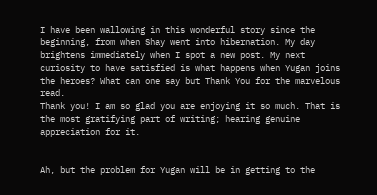I have been wallowing in this wonderful story since the beginning, from when Shay went into hibernation. My day brightens immediately when I spot a new post. My next curiosity to have satisfied is what happens when Yugan joins the heroes? What can one say but Thank You for the marvelous read.
Thank you! I am so glad you are enjoying it so much. That is the most gratifying part of writing; hearing genuine appreciation for it.


Ah, but the problem for Yugan will be in getting to the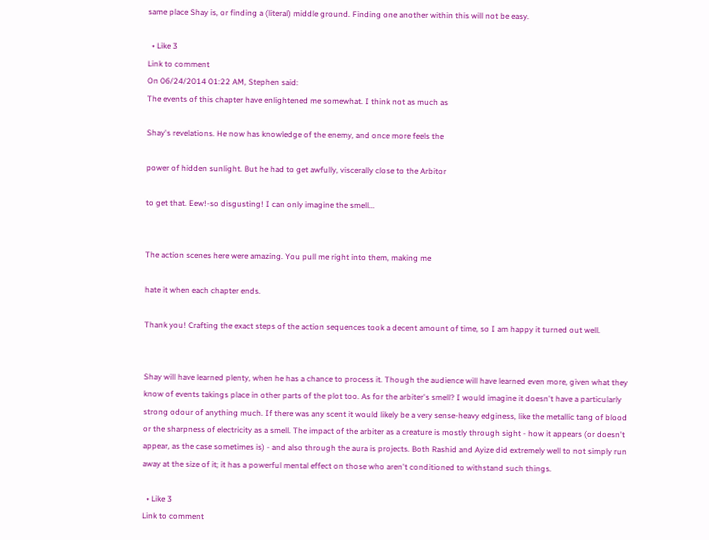same place Shay is, or finding a (literal) middle ground. Finding one another within this will not be easy.

  • Like 3
Link to comment
On 06/24/2014 01:22 AM, Stephen said:
The events of this chapter have enlightened me somewhat. I think not as much as

Shay's revelations. He now has knowledge of the enemy, and once more feels the

power of hidden sunlight. But he had to get awfully, viscerally close to the Arbitor

to get that. Eew!-so disgusting! I can only imagine the smell...


The action scenes here were amazing. You pull me right into them, making me

hate it when each chapter ends.

Thank you! Crafting the exact steps of the action sequences took a decent amount of time, so I am happy it turned out well.


Shay will have learned plenty, when he has a chance to process it. Though the audience will have learned even more, given what they know of events takings place in other parts of the plot too. As for the arbiter's smell? I would imagine it doesn't have a particularly strong odour of anything much. If there was any scent it would likely be a very sense-heavy edginess, like the metallic tang of blood or the sharpness of electricity as a smell. The impact of the arbiter as a creature is mostly through sight - how it appears (or doesn't appear, as the case sometimes is) - and also through the aura is projects. Both Rashid and Ayize did extremely well to not simply run away at the size of it; it has a powerful mental effect on those who aren't conditioned to withstand such things.

  • Like 3
Link to comment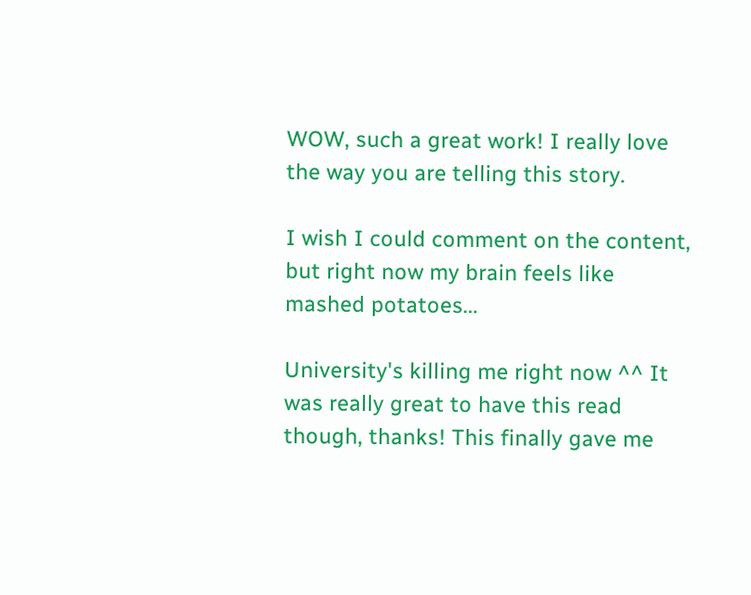WOW, such a great work! I really love the way you are telling this story.

I wish I could comment on the content, but right now my brain feels like mashed potatoes...

University's killing me right now ^^ It was really great to have this read though, thanks! This finally gave me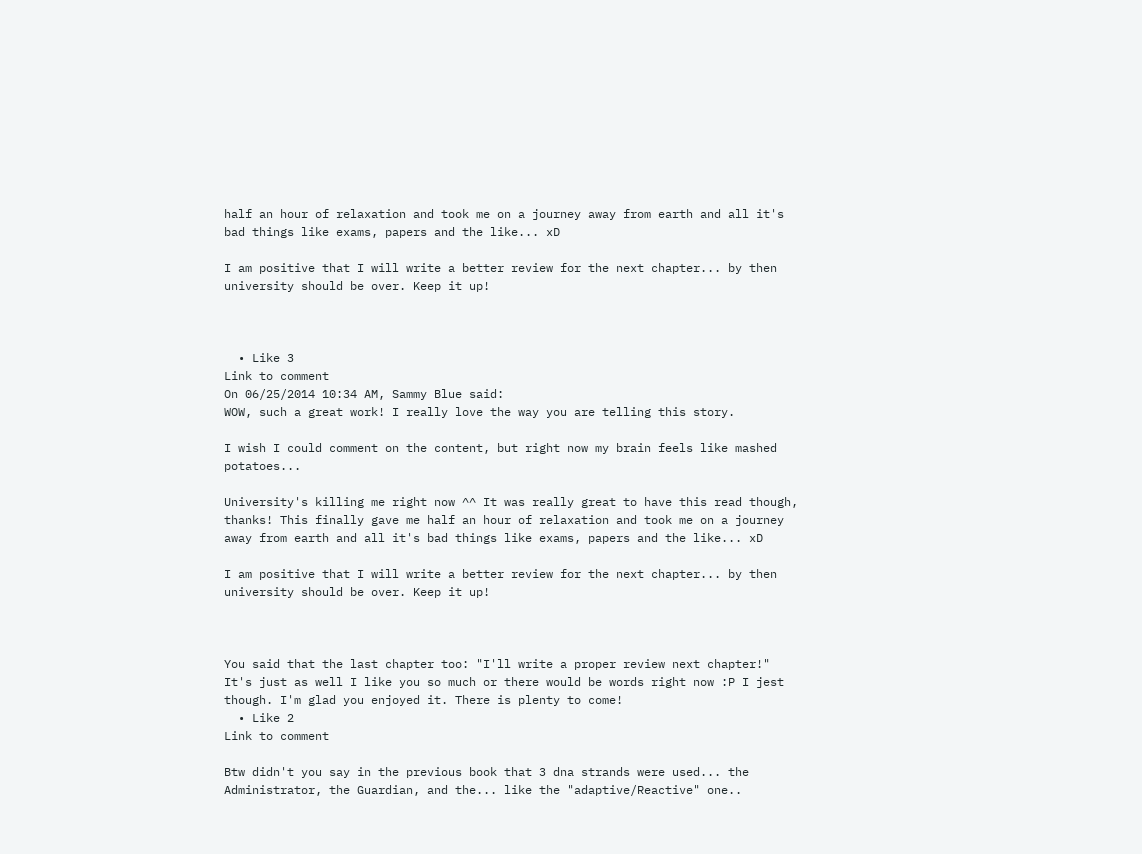half an hour of relaxation and took me on a journey away from earth and all it's bad things like exams, papers and the like... xD

I am positive that I will write a better review for the next chapter... by then university should be over. Keep it up!



  • Like 3
Link to comment
On 06/25/2014 10:34 AM, Sammy Blue said:
WOW, such a great work! I really love the way you are telling this story.

I wish I could comment on the content, but right now my brain feels like mashed potatoes...

University's killing me right now ^^ It was really great to have this read though, thanks! This finally gave me half an hour of relaxation and took me on a journey away from earth and all it's bad things like exams, papers and the like... xD

I am positive that I will write a better review for the next chapter... by then university should be over. Keep it up!



You said that the last chapter too: "I'll write a proper review next chapter!" It's just as well I like you so much or there would be words right now :P I jest though. I'm glad you enjoyed it. There is plenty to come!
  • Like 2
Link to comment

Btw didn't you say in the previous book that 3 dna strands were used... the Administrator, the Guardian, and the... like the "adaptive/Reactive" one..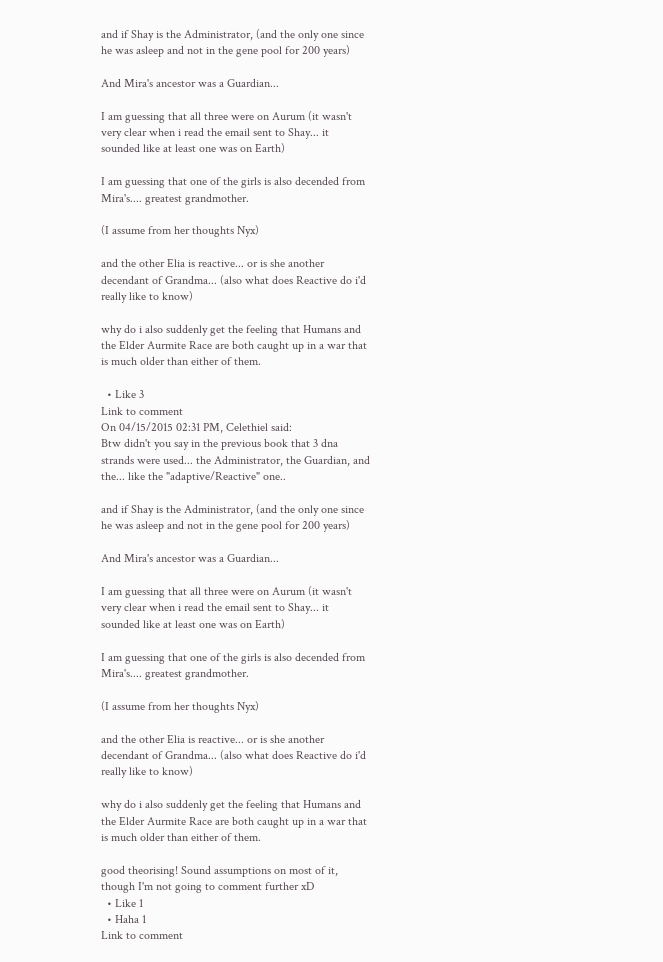and if Shay is the Administrator, (and the only one since he was asleep and not in the gene pool for 200 years)

And Mira's ancestor was a Guardian...

I am guessing that all three were on Aurum (it wasn't very clear when i read the email sent to Shay... it sounded like at least one was on Earth)

I am guessing that one of the girls is also decended from Mira's.... greatest grandmother.

(I assume from her thoughts Nyx)

and the other Elia is reactive... or is she another decendant of Grandma... (also what does Reactive do i'd really like to know)

why do i also suddenly get the feeling that Humans and the Elder Aurmite Race are both caught up in a war that is much older than either of them.

  • Like 3
Link to comment
On 04/15/2015 02:31 PM, Celethiel said:
Btw didn't you say in the previous book that 3 dna strands were used... the Administrator, the Guardian, and the... like the "adaptive/Reactive" one..

and if Shay is the Administrator, (and the only one since he was asleep and not in the gene pool for 200 years)

And Mira's ancestor was a Guardian...

I am guessing that all three were on Aurum (it wasn't very clear when i read the email sent to Shay... it sounded like at least one was on Earth)

I am guessing that one of the girls is also decended from Mira's.... greatest grandmother.

(I assume from her thoughts Nyx)

and the other Elia is reactive... or is she another decendant of Grandma... (also what does Reactive do i'd really like to know)

why do i also suddenly get the feeling that Humans and the Elder Aurmite Race are both caught up in a war that is much older than either of them.

good theorising! Sound assumptions on most of it, though I'm not going to comment further xD
  • Like 1
  • Haha 1
Link to comment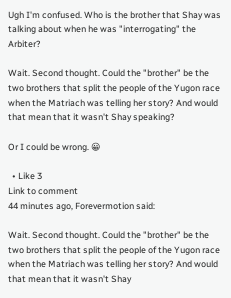Ugh I'm confused. Who is the brother that Shay was talking about when he was "interrogating" the Arbiter?

Wait. Second thought. Could the "brother" be the two brothers that split the people of the Yugon race when the Matriach was telling her story? And would that mean that it wasn't Shay speaking?

Or I could be wrong. 😀

  • Like 3
Link to comment
44 minutes ago, Forevermotion said:

Wait. Second thought. Could the "brother" be the two brothers that split the people of the Yugon race when the Matriach was telling her story? And would that mean that it wasn't Shay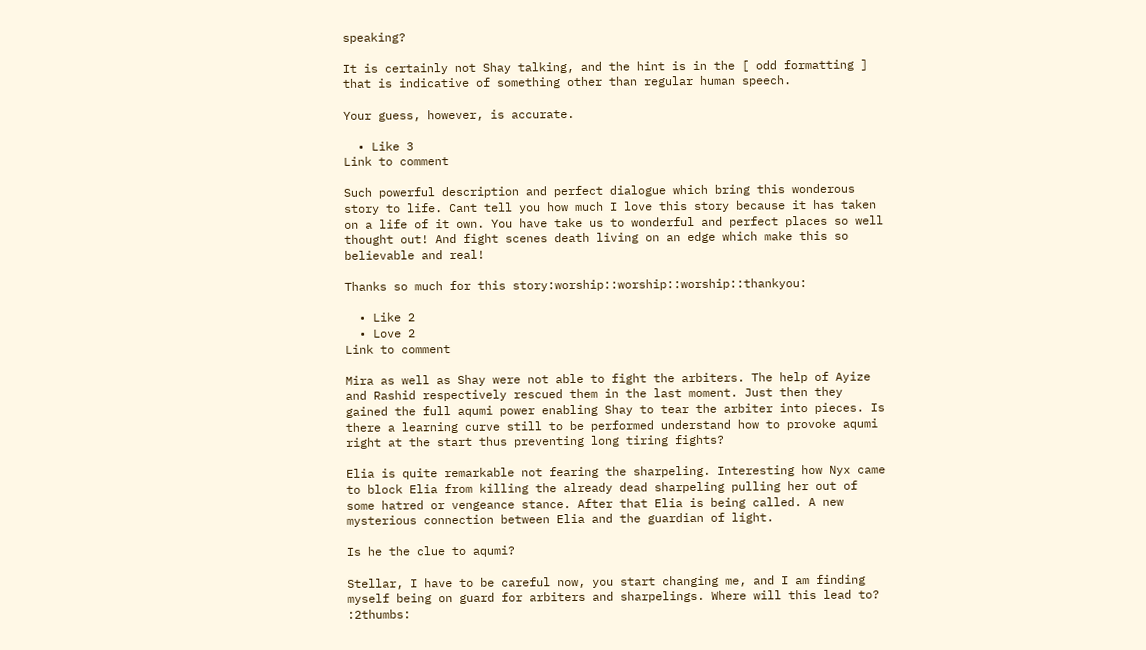speaking?

It is certainly not Shay talking, and the hint is in the [ odd formatting ] that is indicative of something other than regular human speech.

Your guess, however, is accurate.

  • Like 3
Link to comment

Such powerful description and perfect dialogue which bring this wonderous story to life. Cant tell you how much I love this story because it has taken on a life of it own. You have take us to wonderful and perfect places so well thought out! And fight scenes death living on an edge which make this so believable and real!

Thanks so much for this story:worship::worship::worship::thankyou:

  • Like 2
  • Love 2
Link to comment

Mira as well as Shay were not able to fight the arbiters. The help of Ayize and Rashid respectively rescued them in the last moment. Just then they gained the full aqumi power enabling Shay to tear the arbiter into pieces. Is there a learning curve still to be performed understand how to provoke aqumi right at the start thus preventing long tiring fights?

Elia is quite remarkable not fearing the sharpeling. Interesting how Nyx came to block Elia from killing the already dead sharpeling pulling her out of some hatred or vengeance stance. After that Elia is being called. A new mysterious connection between Elia and the guardian of light.

Is he the clue to aqumi?

Stellar, I have to be careful now, you start changing me, and I am finding myself being on guard for arbiters and sharpelings. Where will this lead to? :2thumbs: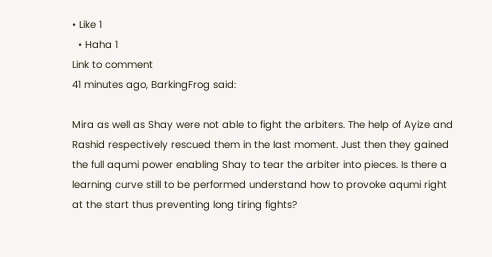• Like 1
  • Haha 1
Link to comment
41 minutes ago, BarkingFrog said:

Mira as well as Shay were not able to fight the arbiters. The help of Ayize and Rashid respectively rescued them in the last moment. Just then they gained the full aqumi power enabling Shay to tear the arbiter into pieces. Is there a learning curve still to be performed understand how to provoke aqumi right at the start thus preventing long tiring fights?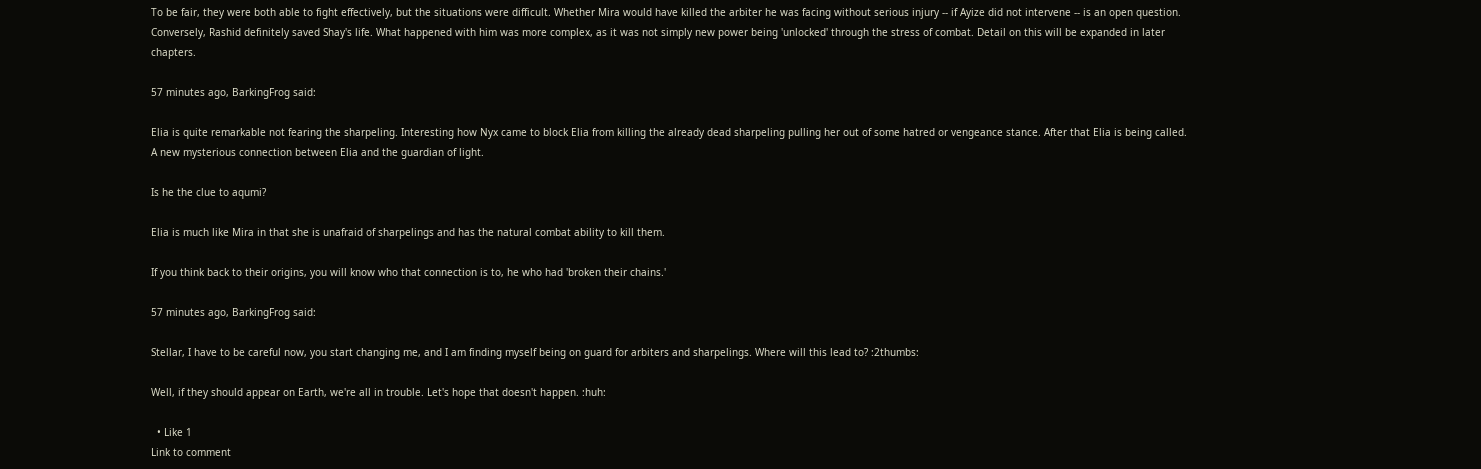To be fair, they were both able to fight effectively, but the situations were difficult. Whether Mira would have killed the arbiter he was facing without serious injury -- if Ayize did not intervene -- is an open question. Conversely, Rashid definitely saved Shay's life. What happened with him was more complex, as it was not simply new power being 'unlocked' through the stress of combat. Detail on this will be expanded in later chapters.

57 minutes ago, BarkingFrog said:

Elia is quite remarkable not fearing the sharpeling. Interesting how Nyx came to block Elia from killing the already dead sharpeling pulling her out of some hatred or vengeance stance. After that Elia is being called. A new mysterious connection between Elia and the guardian of light.

Is he the clue to aqumi?

Elia is much like Mira in that she is unafraid of sharpelings and has the natural combat ability to kill them.

If you think back to their origins, you will know who that connection is to, he who had 'broken their chains.'

57 minutes ago, BarkingFrog said:

Stellar, I have to be careful now, you start changing me, and I am finding myself being on guard for arbiters and sharpelings. Where will this lead to? :2thumbs:

Well, if they should appear on Earth, we're all in trouble. Let's hope that doesn't happen. :huh:

  • Like 1
Link to comment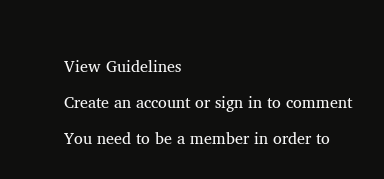View Guidelines

Create an account or sign in to comment

You need to be a member in order to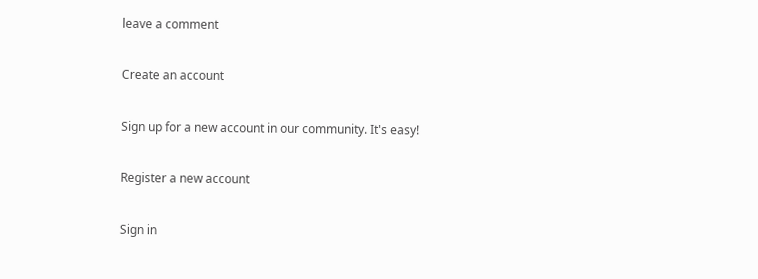leave a comment

Create an account

Sign up for a new account in our community. It's easy!

Register a new account

Sign in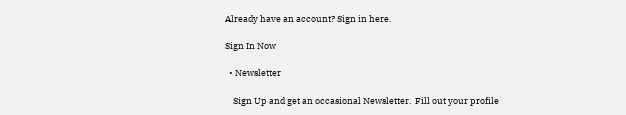Already have an account? Sign in here.

Sign In Now

  • Newsletter

    Sign Up and get an occasional Newsletter.  Fill out your profile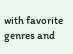with favorite genres and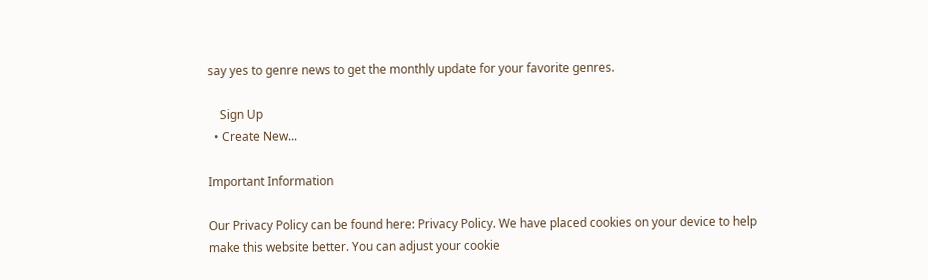say yes to genre news to get the monthly update for your favorite genres.

    Sign Up
  • Create New...

Important Information

Our Privacy Policy can be found here: Privacy Policy. We have placed cookies on your device to help make this website better. You can adjust your cookie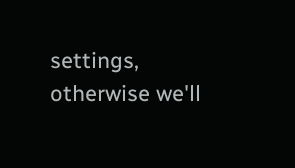settings, otherwise we'll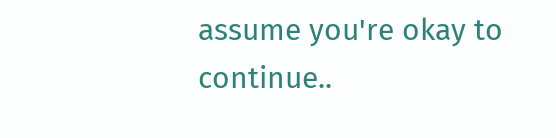assume you're okay to continue..